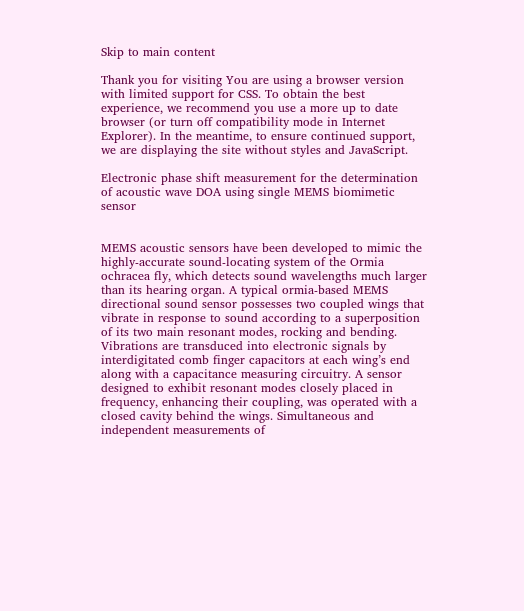Skip to main content

Thank you for visiting You are using a browser version with limited support for CSS. To obtain the best experience, we recommend you use a more up to date browser (or turn off compatibility mode in Internet Explorer). In the meantime, to ensure continued support, we are displaying the site without styles and JavaScript.

Electronic phase shift measurement for the determination of acoustic wave DOA using single MEMS biomimetic sensor


MEMS acoustic sensors have been developed to mimic the highly-accurate sound-locating system of the Ormia ochracea fly, which detects sound wavelengths much larger than its hearing organ. A typical ormia-based MEMS directional sound sensor possesses two coupled wings that vibrate in response to sound according to a superposition of its two main resonant modes, rocking and bending. Vibrations are transduced into electronic signals by interdigitated comb finger capacitors at each wing’s end along with a capacitance measuring circuitry. A sensor designed to exhibit resonant modes closely placed in frequency, enhancing their coupling, was operated with a closed cavity behind the wings. Simultaneous and independent measurements of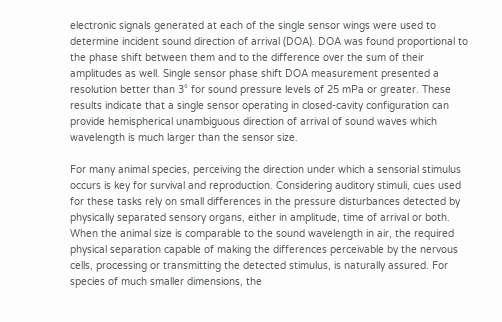electronic signals generated at each of the single sensor wings were used to determine incident sound direction of arrival (DOA). DOA was found proportional to the phase shift between them and to the difference over the sum of their amplitudes as well. Single sensor phase shift DOA measurement presented a resolution better than 3° for sound pressure levels of 25 mPa or greater. These results indicate that a single sensor operating in closed-cavity configuration can provide hemispherical unambiguous direction of arrival of sound waves which wavelength is much larger than the sensor size.

For many animal species, perceiving the direction under which a sensorial stimulus occurs is key for survival and reproduction. Considering auditory stimuli, cues used for these tasks rely on small differences in the pressure disturbances detected by physically separated sensory organs, either in amplitude, time of arrival or both. When the animal size is comparable to the sound wavelength in air, the required physical separation capable of making the differences perceivable by the nervous cells, processing or transmitting the detected stimulus, is naturally assured. For species of much smaller dimensions, the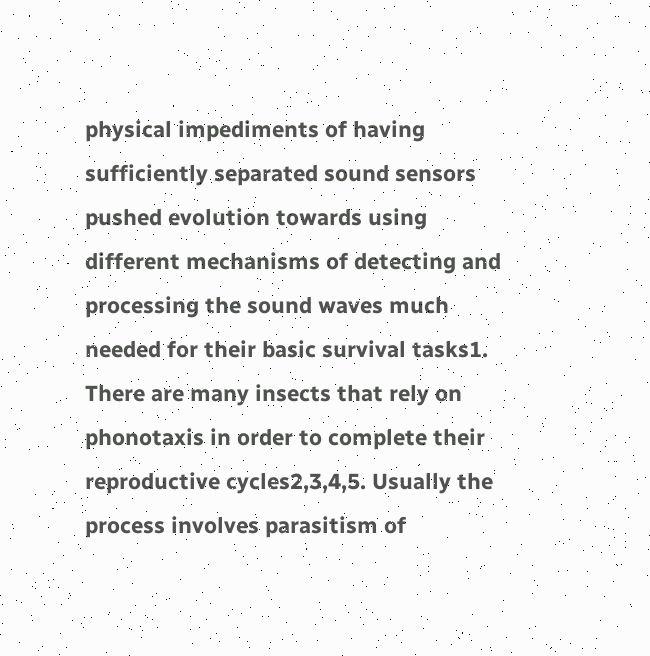physical impediments of having sufficiently separated sound sensors pushed evolution towards using different mechanisms of detecting and processing the sound waves much needed for their basic survival tasks1. There are many insects that rely on phonotaxis in order to complete their reproductive cycles2,3,4,5. Usually the process involves parasitism of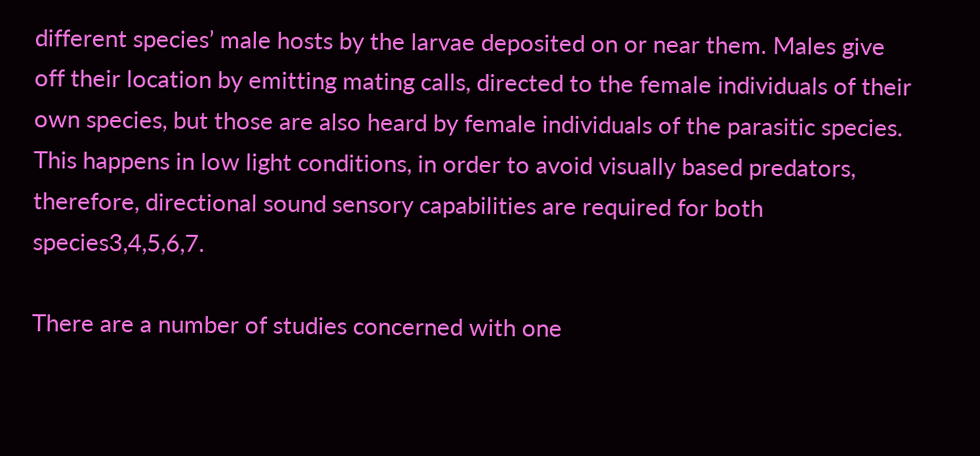different species’ male hosts by the larvae deposited on or near them. Males give off their location by emitting mating calls, directed to the female individuals of their own species, but those are also heard by female individuals of the parasitic species. This happens in low light conditions, in order to avoid visually based predators, therefore, directional sound sensory capabilities are required for both species3,4,5,6,7.

There are a number of studies concerned with one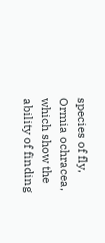species of fly, Ormia ochracea, which show the ability of finding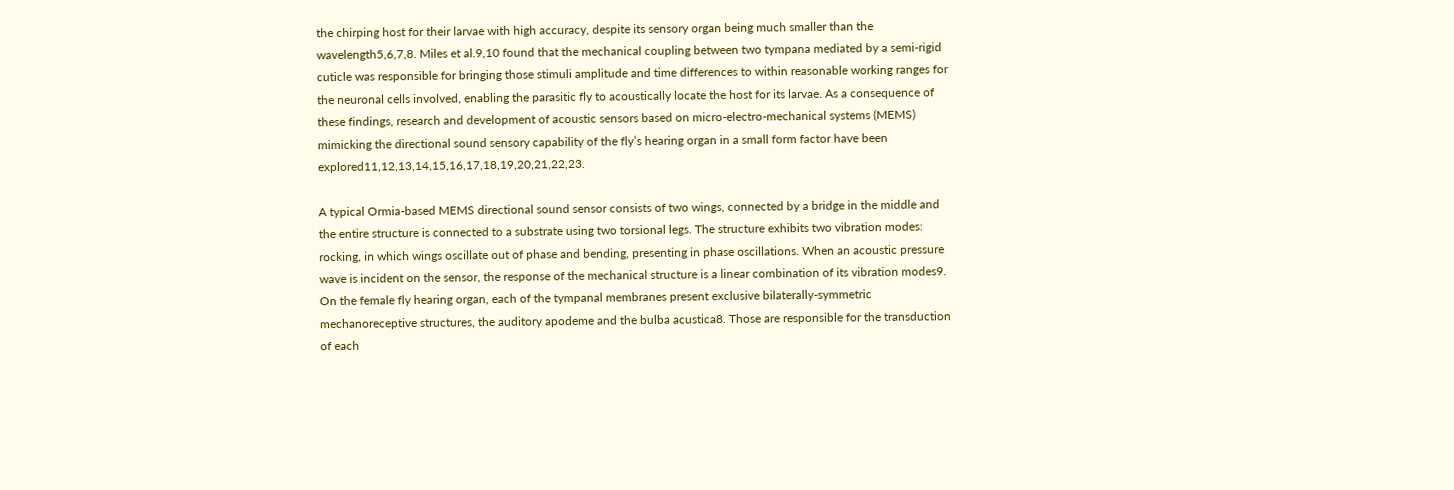the chirping host for their larvae with high accuracy, despite its sensory organ being much smaller than the wavelength5,6,7,8. Miles et al.9,10 found that the mechanical coupling between two tympana mediated by a semi-rigid cuticle was responsible for bringing those stimuli amplitude and time differences to within reasonable working ranges for the neuronal cells involved, enabling the parasitic fly to acoustically locate the host for its larvae. As a consequence of these findings, research and development of acoustic sensors based on micro-electro-mechanical systems (MEMS) mimicking the directional sound sensory capability of the fly’s hearing organ in a small form factor have been explored11,12,13,14,15,16,17,18,19,20,21,22,23.

A typical Ormia-based MEMS directional sound sensor consists of two wings, connected by a bridge in the middle and the entire structure is connected to a substrate using two torsional legs. The structure exhibits two vibration modes: rocking, in which wings oscillate out of phase and bending, presenting in phase oscillations. When an acoustic pressure wave is incident on the sensor, the response of the mechanical structure is a linear combination of its vibration modes9. On the female fly hearing organ, each of the tympanal membranes present exclusive bilaterally-symmetric mechanoreceptive structures, the auditory apodeme and the bulba acustica8. Those are responsible for the transduction of each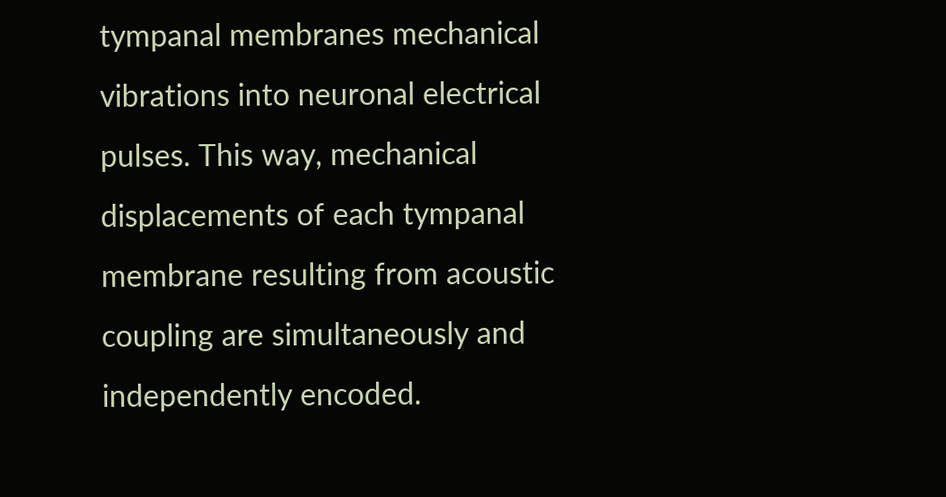tympanal membranes mechanical vibrations into neuronal electrical pulses. This way, mechanical displacements of each tympanal membrane resulting from acoustic coupling are simultaneously and independently encoded.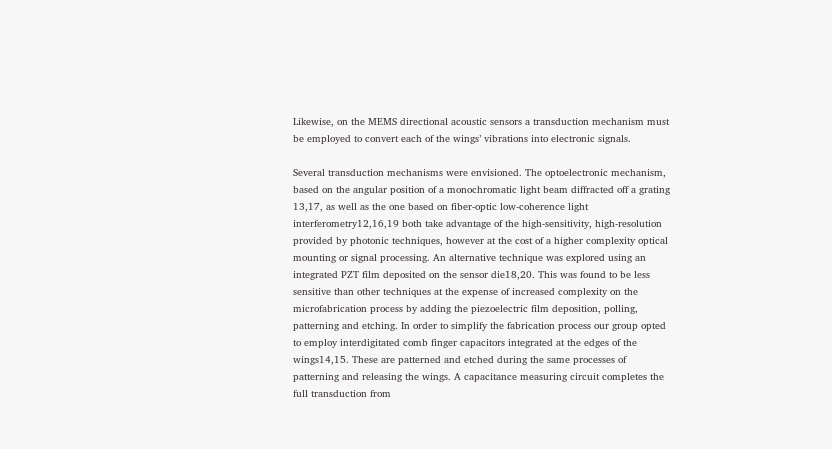Likewise, on the MEMS directional acoustic sensors a transduction mechanism must be employed to convert each of the wings’ vibrations into electronic signals.

Several transduction mechanisms were envisioned. The optoelectronic mechanism, based on the angular position of a monochromatic light beam diffracted off a grating 13,17, as well as the one based on fiber-optic low-coherence light interferometry12,16,19 both take advantage of the high-sensitivity, high-resolution provided by photonic techniques, however at the cost of a higher complexity optical mounting or signal processing. An alternative technique was explored using an integrated PZT film deposited on the sensor die18,20. This was found to be less sensitive than other techniques at the expense of increased complexity on the microfabrication process by adding the piezoelectric film deposition, polling, patterning and etching. In order to simplify the fabrication process our group opted to employ interdigitated comb finger capacitors integrated at the edges of the wings14,15. These are patterned and etched during the same processes of patterning and releasing the wings. A capacitance measuring circuit completes the full transduction from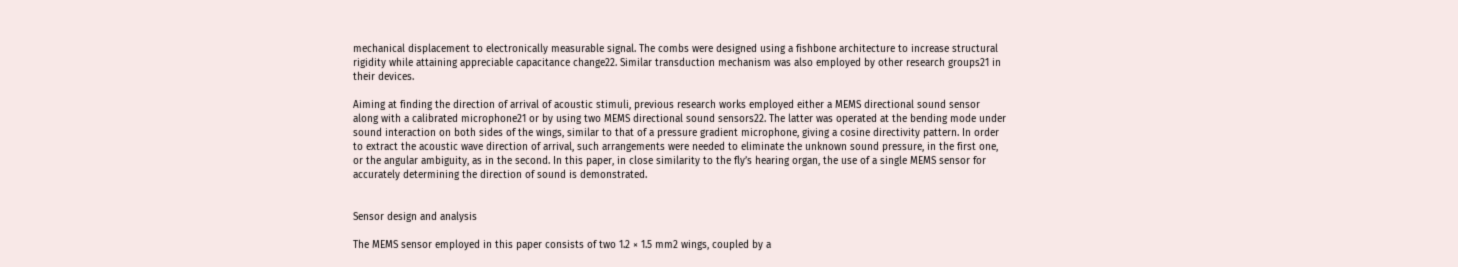mechanical displacement to electronically measurable signal. The combs were designed using a fishbone architecture to increase structural rigidity while attaining appreciable capacitance change22. Similar transduction mechanism was also employed by other research groups21 in their devices.

Aiming at finding the direction of arrival of acoustic stimuli, previous research works employed either a MEMS directional sound sensor along with a calibrated microphone21 or by using two MEMS directional sound sensors22. The latter was operated at the bending mode under sound interaction on both sides of the wings, similar to that of a pressure gradient microphone, giving a cosine directivity pattern. In order to extract the acoustic wave direction of arrival, such arrangements were needed to eliminate the unknown sound pressure, in the first one, or the angular ambiguity, as in the second. In this paper, in close similarity to the fly’s hearing organ, the use of a single MEMS sensor for accurately determining the direction of sound is demonstrated.


Sensor design and analysis

The MEMS sensor employed in this paper consists of two 1.2 × 1.5 mm2 wings, coupled by a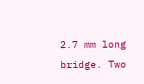2.7 mm long bridge. Two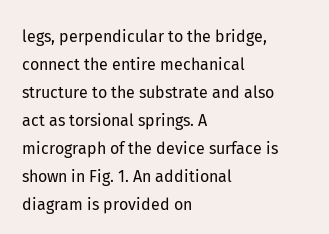legs, perpendicular to the bridge, connect the entire mechanical structure to the substrate and also act as torsional springs. A micrograph of the device surface is shown in Fig. 1. An additional diagram is provided on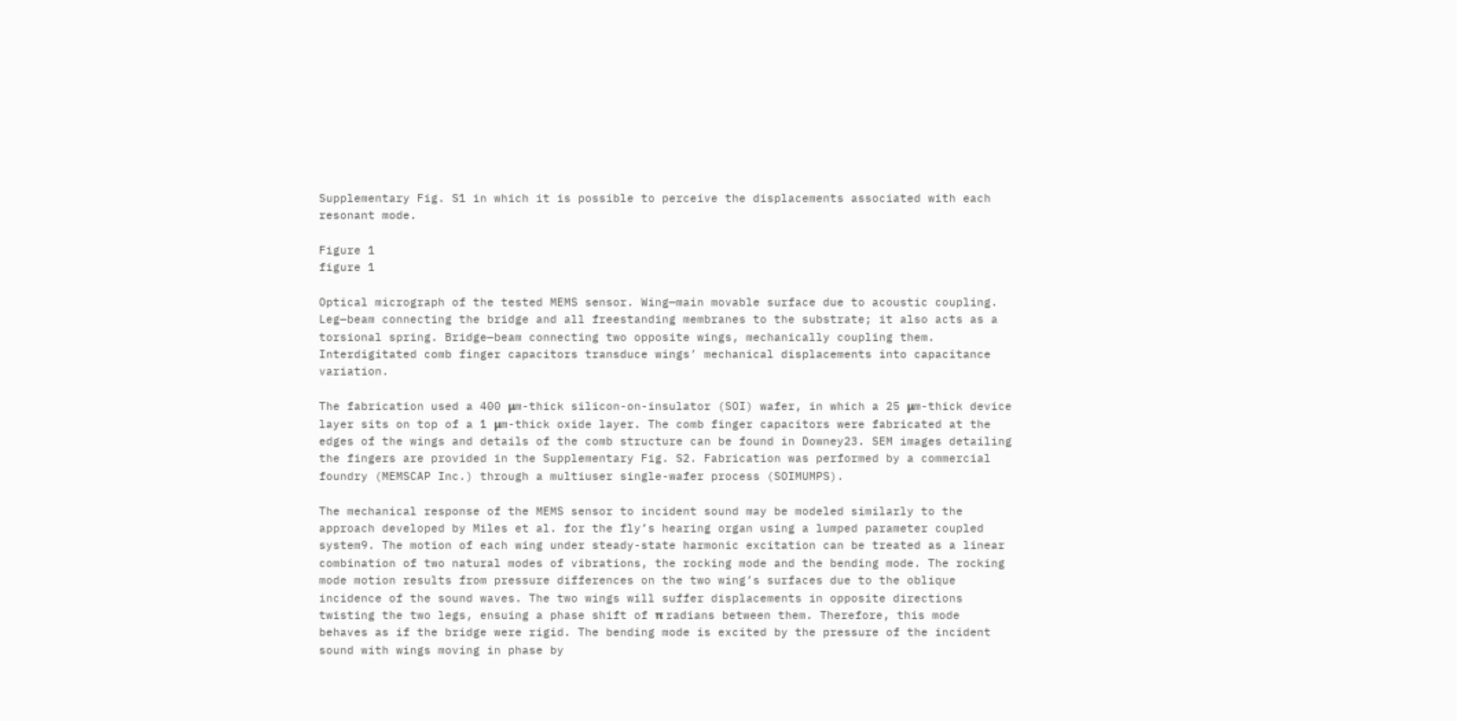Supplementary Fig. S1 in which it is possible to perceive the displacements associated with each resonant mode.

Figure 1
figure 1

Optical micrograph of the tested MEMS sensor. Wing—main movable surface due to acoustic coupling. Leg—beam connecting the bridge and all freestanding membranes to the substrate; it also acts as a torsional spring. Bridge—beam connecting two opposite wings, mechanically coupling them. Interdigitated comb finger capacitors transduce wings’ mechanical displacements into capacitance variation.

The fabrication used a 400 μm-thick silicon-on-insulator (SOI) wafer, in which a 25 μm-thick device layer sits on top of a 1 μm-thick oxide layer. The comb finger capacitors were fabricated at the edges of the wings and details of the comb structure can be found in Downey23. SEM images detailing the fingers are provided in the Supplementary Fig. S2. Fabrication was performed by a commercial foundry (MEMSCAP Inc.) through a multiuser single-wafer process (SOIMUMPS).

The mechanical response of the MEMS sensor to incident sound may be modeled similarly to the approach developed by Miles et al. for the fly’s hearing organ using a lumped parameter coupled system9. The motion of each wing under steady-state harmonic excitation can be treated as a linear combination of two natural modes of vibrations, the rocking mode and the bending mode. The rocking mode motion results from pressure differences on the two wing’s surfaces due to the oblique incidence of the sound waves. The two wings will suffer displacements in opposite directions twisting the two legs, ensuing a phase shift of π radians between them. Therefore, this mode behaves as if the bridge were rigid. The bending mode is excited by the pressure of the incident sound with wings moving in phase by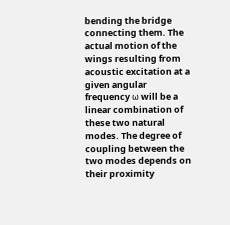bending the bridge connecting them. The actual motion of the wings resulting from acoustic excitation at a given angular frequency ω will be a linear combination of these two natural modes. The degree of coupling between the two modes depends on their proximity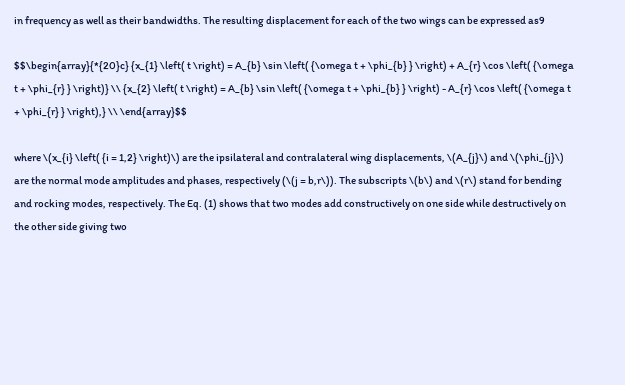in frequency as well as their bandwidths. The resulting displacement for each of the two wings can be expressed as9

$$\begin{array}{*{20}c} {x_{1} \left( t \right) = A_{b} \sin \left( {\omega t + \phi_{b} } \right) + A_{r} \cos \left( {\omega t + \phi_{r} } \right)} \\ {x_{2} \left( t \right) = A_{b} \sin \left( {\omega t + \phi_{b} } \right) - A_{r} \cos \left( {\omega t + \phi_{r} } \right),} \\ \end{array}$$

where \(x_{i} \left( {i = 1,2} \right)\) are the ipsilateral and contralateral wing displacements, \(A_{j}\) and \(\phi_{j}\) are the normal mode amplitudes and phases, respectively (\(j = b,r\)). The subscripts \(b\) and \(r\) stand for bending and rocking modes, respectively. The Eq. (1) shows that two modes add constructively on one side while destructively on the other side giving two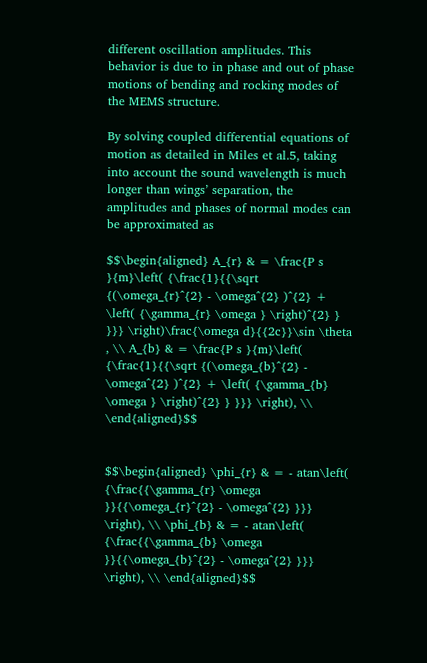different oscillation amplitudes. This behavior is due to in phase and out of phase motions of bending and rocking modes of the MEMS structure.

By solving coupled differential equations of motion as detailed in Miles et al.5, taking into account the sound wavelength is much longer than wings’ separation, the amplitudes and phases of normal modes can be approximated as

$$\begin{aligned} A_{r} & = \frac{P s }{m}\left( {\frac{1}{{\sqrt {(\omega_{r}^{2} - \omega^{2} )^{2} + \left( {\gamma_{r} \omega } \right)^{2} } }}} \right)\frac{\omega d}{{2c}}\sin \theta , \\ A_{b} & = \frac{P s }{m}\left( {\frac{1}{{\sqrt {(\omega_{b}^{2} - \omega^{2} )^{2} + \left( {\gamma_{b} \omega } \right)^{2} } }}} \right), \\ \end{aligned}$$


$$\begin{aligned} \phi_{r} & = - atan\left( {\frac{{\gamma_{r} \omega }}{{\omega_{r}^{2} - \omega^{2} }}} \right), \\ \phi_{b} & = - atan\left( {\frac{{\gamma_{b} \omega }}{{\omega_{b}^{2} - \omega^{2} }}} \right), \\ \end{aligned}$$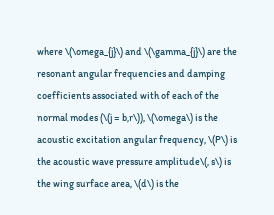where \(\omega_{j}\) and \(\gamma_{j}\) are the resonant angular frequencies and damping coefficients associated with of each of the normal modes (\(j = b,r\)), \(\omega\) is the acoustic excitation angular frequency, \(P\) is the acoustic wave pressure amplitude\(, s\) is the wing surface area, \(d\) is the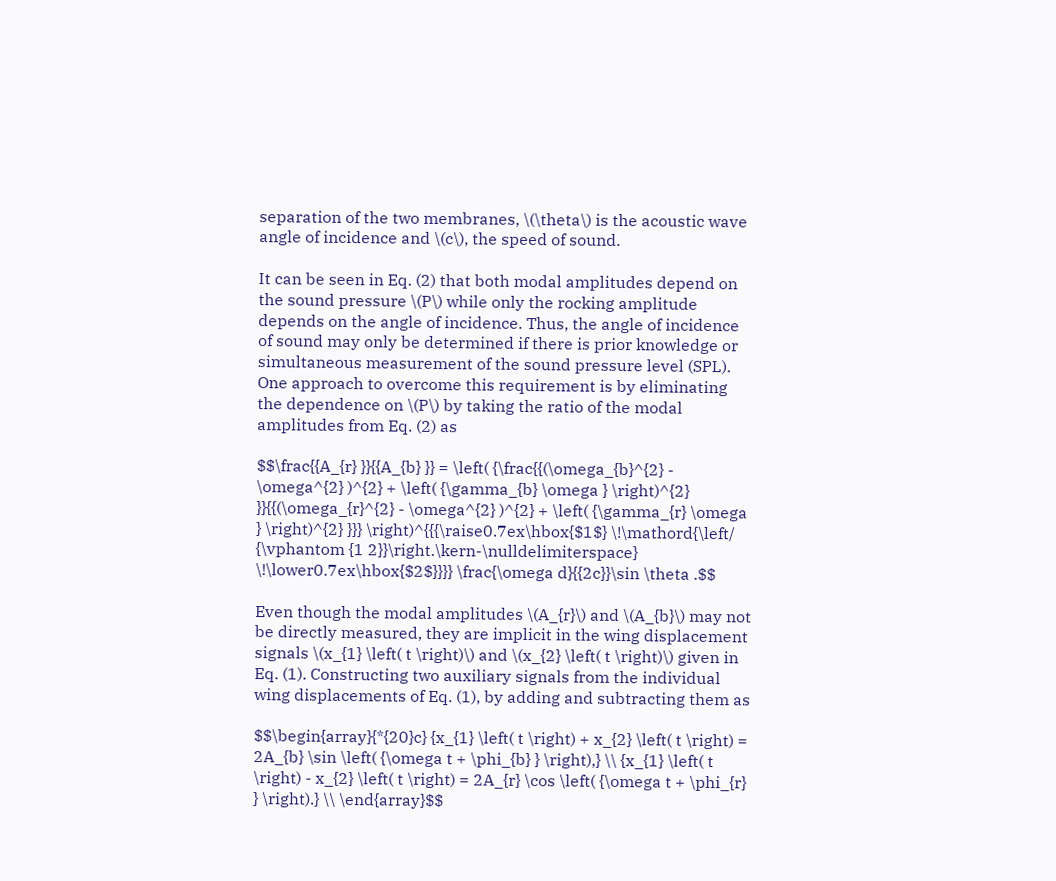separation of the two membranes, \(\theta\) is the acoustic wave angle of incidence and \(c\), the speed of sound.

It can be seen in Eq. (2) that both modal amplitudes depend on the sound pressure \(P\) while only the rocking amplitude depends on the angle of incidence. Thus, the angle of incidence of sound may only be determined if there is prior knowledge or simultaneous measurement of the sound pressure level (SPL). One approach to overcome this requirement is by eliminating the dependence on \(P\) by taking the ratio of the modal amplitudes from Eq. (2) as

$$\frac{{A_{r} }}{{A_{b} }} = \left( {\frac{{(\omega_{b}^{2} - \omega^{2} )^{2} + \left( {\gamma_{b} \omega } \right)^{2} }}{{(\omega_{r}^{2} - \omega^{2} )^{2} + \left( {\gamma_{r} \omega } \right)^{2} }}} \right)^{{{\raise0.7ex\hbox{$1$} \!\mathord{\left/ {\vphantom {1 2}}\right.\kern-\nulldelimiterspace} \!\lower0.7ex\hbox{$2$}}}} \frac{\omega d}{{2c}}\sin \theta .$$

Even though the modal amplitudes \(A_{r}\) and \(A_{b}\) may not be directly measured, they are implicit in the wing displacement signals \(x_{1} \left( t \right)\) and \(x_{2} \left( t \right)\) given in Eq. (1). Constructing two auxiliary signals from the individual wing displacements of Eq. (1), by adding and subtracting them as

$$\begin{array}{*{20}c} {x_{1} \left( t \right) + x_{2} \left( t \right) = 2A_{b} \sin \left( {\omega t + \phi_{b} } \right),} \\ {x_{1} \left( t \right) - x_{2} \left( t \right) = 2A_{r} \cos \left( {\omega t + \phi_{r} } \right).} \\ \end{array}$$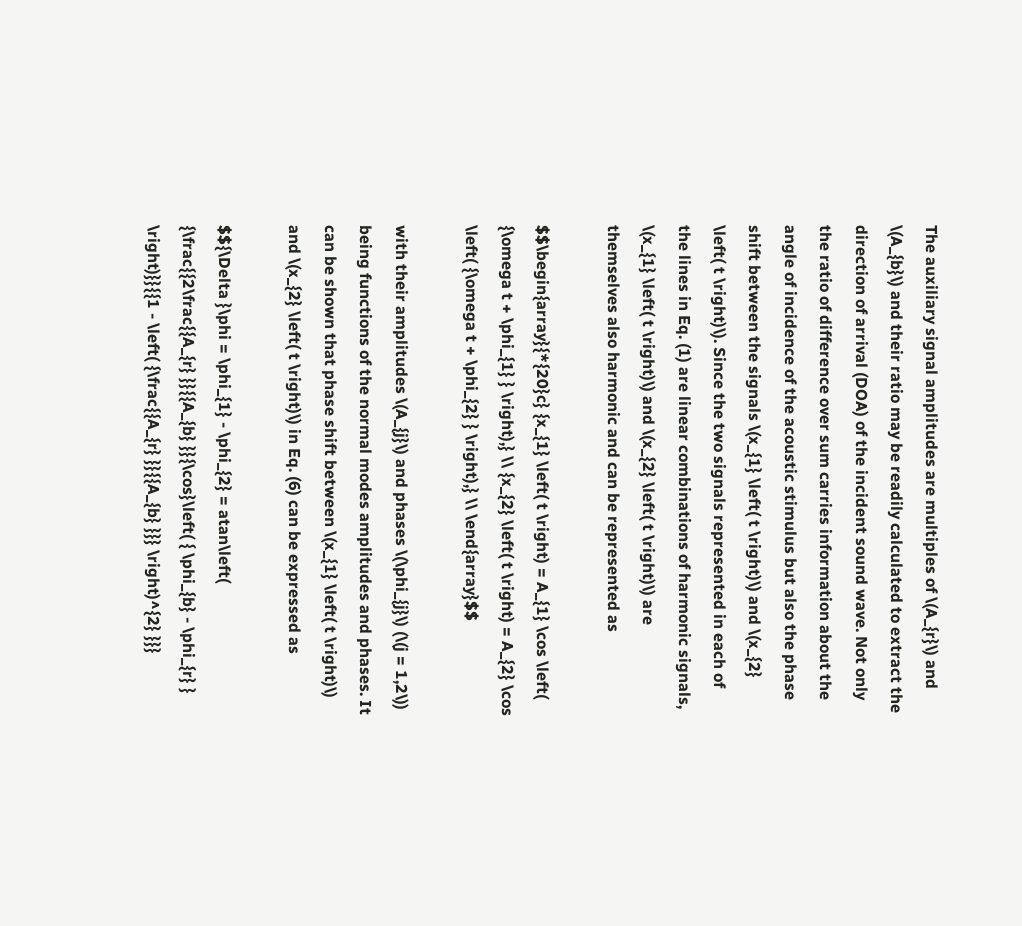The auxiliary signal amplitudes are multiples of \(A_{r}\) and \(A_{b}\) and their ratio may be readily calculated to extract the direction of arrival (DOA) of the incident sound wave. Not only the ratio of difference over sum carries information about the angle of incidence of the acoustic stimulus but also the phase shift between the signals \(x_{1} \left( t \right)\) and \(x_{2} \left( t \right)\). Since the two signals represented in each of the lines in Eq. (1) are linear combinations of harmonic signals, \(x_{1} \left( t \right)\) and \(x_{2} \left( t \right)\) are themselves also harmonic and can be represented as

$$\begin{array}{*{20}c} {x_{1} \left( t \right) = A_{1} \cos \left( {\omega t + \phi_{1} } \right),} \\ {x_{2} \left( t \right) = A_{2} \cos \left( {\omega t + \phi_{2} } \right),} \\ \end{array}$$

with their amplitudes \(A_{j}\) and phases \(\phi_{j}\) (\(j = 1,2\)) being functions of the normal modes amplitudes and phases. It can be shown that phase shift between \(x_{1} \left( t \right)\) and \(x_{2} \left( t \right)\) in Eq. (6) can be expressed as

$${\Delta }\phi = \phi_{1} - \phi_{2} = atan\left( {\frac{{2\frac{{A_{r} }}{{A_{b} }}{\cos}\left( { \phi_{b} - \phi_{r} } \right)}}{{1 - \left( {\frac{{A_{r} }}{{A_{b} }}} \right)^{2} }}}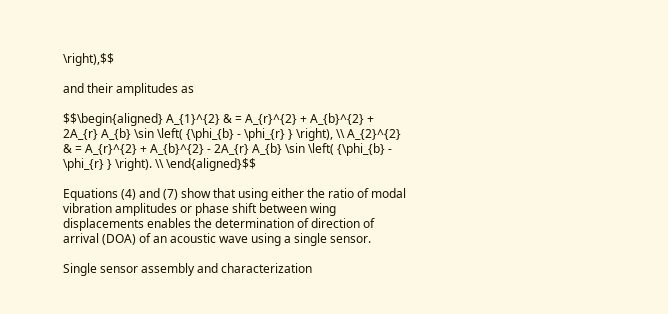\right),$$

and their amplitudes as

$$\begin{aligned} A_{1}^{2} & = A_{r}^{2} + A_{b}^{2} + 2A_{r} A_{b} \sin \left( {\phi_{b} - \phi_{r} } \right), \\ A_{2}^{2} & = A_{r}^{2} + A_{b}^{2} - 2A_{r} A_{b} \sin \left( {\phi_{b} - \phi_{r} } \right). \\ \end{aligned}$$

Equations (4) and (7) show that using either the ratio of modal vibration amplitudes or phase shift between wing displacements enables the determination of direction of arrival (DOA) of an acoustic wave using a single sensor.

Single sensor assembly and characterization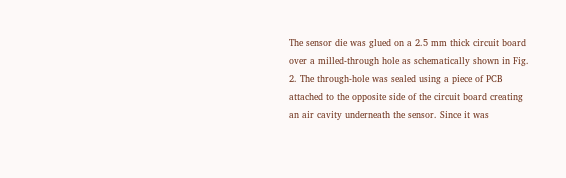The sensor die was glued on a 2.5 mm thick circuit board over a milled-through hole as schematically shown in Fig. 2. The through-hole was sealed using a piece of PCB attached to the opposite side of the circuit board creating an air cavity underneath the sensor. Since it was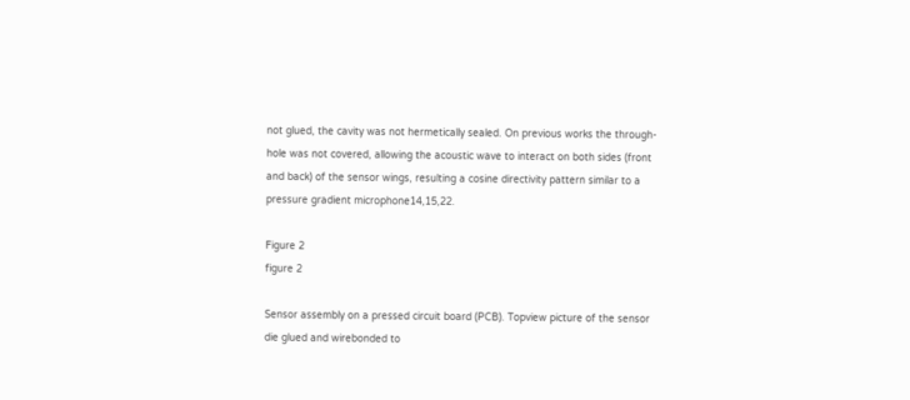not glued, the cavity was not hermetically sealed. On previous works the through-hole was not covered, allowing the acoustic wave to interact on both sides (front and back) of the sensor wings, resulting a cosine directivity pattern similar to a pressure gradient microphone14,15,22.

Figure 2
figure 2

Sensor assembly on a pressed circuit board (PCB). Topview picture of the sensor die glued and wirebonded to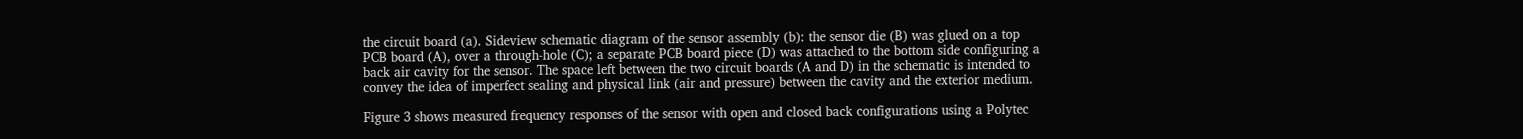the circuit board (a). Sideview schematic diagram of the sensor assembly (b): the sensor die (B) was glued on a top PCB board (A), over a through-hole (C); a separate PCB board piece (D) was attached to the bottom side configuring a back air cavity for the sensor. The space left between the two circuit boards (A and D) in the schematic is intended to convey the idea of imperfect sealing and physical link (air and pressure) between the cavity and the exterior medium.

Figure 3 shows measured frequency responses of the sensor with open and closed back configurations using a Polytec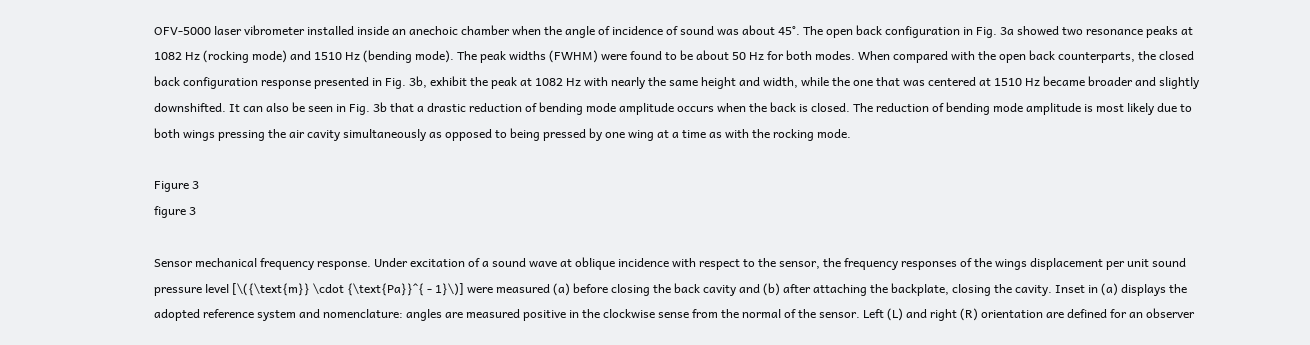OFV-5000 laser vibrometer installed inside an anechoic chamber when the angle of incidence of sound was about 45°. The open back configuration in Fig. 3a showed two resonance peaks at 1082 Hz (rocking mode) and 1510 Hz (bending mode). The peak widths (FWHM) were found to be about 50 Hz for both modes. When compared with the open back counterparts, the closed back configuration response presented in Fig. 3b, exhibit the peak at 1082 Hz with nearly the same height and width, while the one that was centered at 1510 Hz became broader and slightly downshifted. It can also be seen in Fig. 3b that a drastic reduction of bending mode amplitude occurs when the back is closed. The reduction of bending mode amplitude is most likely due to both wings pressing the air cavity simultaneously as opposed to being pressed by one wing at a time as with the rocking mode.

Figure 3
figure 3

Sensor mechanical frequency response. Under excitation of a sound wave at oblique incidence with respect to the sensor, the frequency responses of the wings displacement per unit sound pressure level [\({\text{m}} \cdot {\text{Pa}}^{ - 1}\)] were measured (a) before closing the back cavity and (b) after attaching the backplate, closing the cavity. Inset in (a) displays the adopted reference system and nomenclature: angles are measured positive in the clockwise sense from the normal of the sensor. Left (L) and right (R) orientation are defined for an observer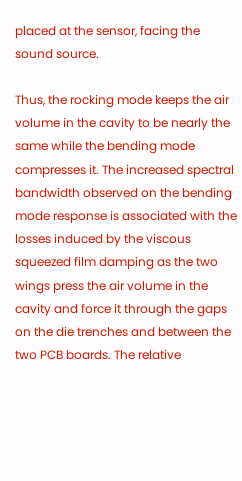placed at the sensor, facing the sound source.

Thus, the rocking mode keeps the air volume in the cavity to be nearly the same while the bending mode compresses it. The increased spectral bandwidth observed on the bending mode response is associated with the losses induced by the viscous squeezed film damping as the two wings press the air volume in the cavity and force it through the gaps on the die trenches and between the two PCB boards. The relative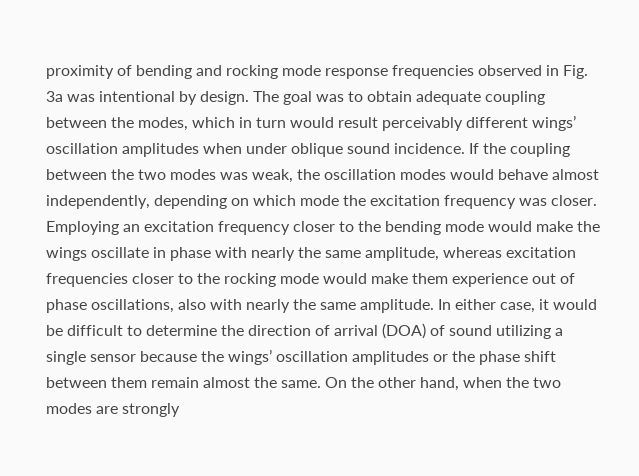proximity of bending and rocking mode response frequencies observed in Fig. 3a was intentional by design. The goal was to obtain adequate coupling between the modes, which in turn would result perceivably different wings’ oscillation amplitudes when under oblique sound incidence. If the coupling between the two modes was weak, the oscillation modes would behave almost independently, depending on which mode the excitation frequency was closer. Employing an excitation frequency closer to the bending mode would make the wings oscillate in phase with nearly the same amplitude, whereas excitation frequencies closer to the rocking mode would make them experience out of phase oscillations, also with nearly the same amplitude. In either case, it would be difficult to determine the direction of arrival (DOA) of sound utilizing a single sensor because the wings’ oscillation amplitudes or the phase shift between them remain almost the same. On the other hand, when the two modes are strongly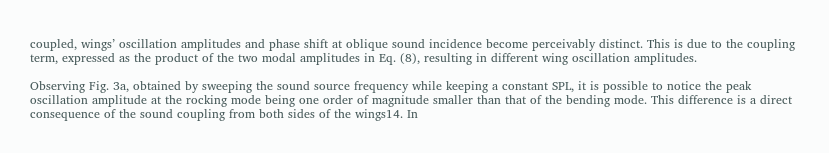coupled, wings’ oscillation amplitudes and phase shift at oblique sound incidence become perceivably distinct. This is due to the coupling term, expressed as the product of the two modal amplitudes in Eq. (8), resulting in different wing oscillation amplitudes.

Observing Fig. 3a, obtained by sweeping the sound source frequency while keeping a constant SPL, it is possible to notice the peak oscillation amplitude at the rocking mode being one order of magnitude smaller than that of the bending mode. This difference is a direct consequence of the sound coupling from both sides of the wings14. In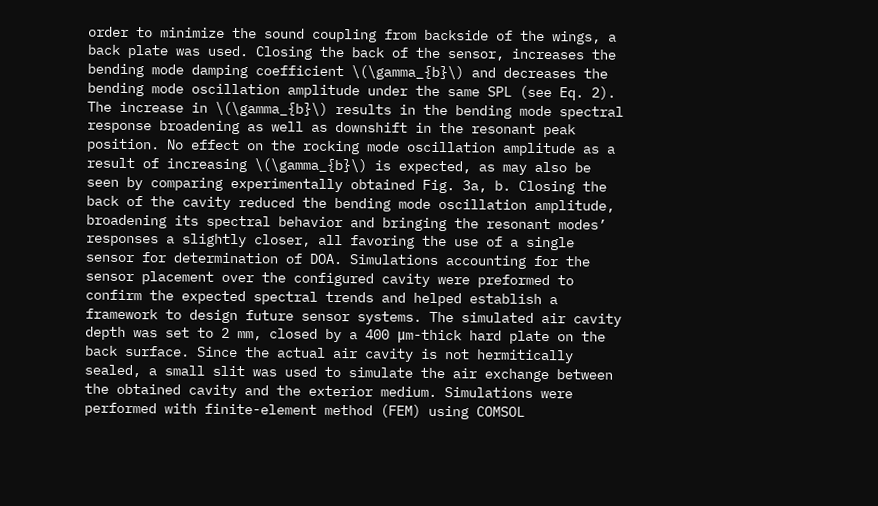order to minimize the sound coupling from backside of the wings, a back plate was used. Closing the back of the sensor, increases the bending mode damping coefficient \(\gamma_{b}\) and decreases the bending mode oscillation amplitude under the same SPL (see Eq. 2). The increase in \(\gamma_{b}\) results in the bending mode spectral response broadening as well as downshift in the resonant peak position. No effect on the rocking mode oscillation amplitude as a result of increasing \(\gamma_{b}\) is expected, as may also be seen by comparing experimentally obtained Fig. 3a, b. Closing the back of the cavity reduced the bending mode oscillation amplitude, broadening its spectral behavior and bringing the resonant modes’ responses a slightly closer, all favoring the use of a single sensor for determination of DOA. Simulations accounting for the sensor placement over the configured cavity were preformed to confirm the expected spectral trends and helped establish a framework to design future sensor systems. The simulated air cavity depth was set to 2 mm, closed by a 400 μm-thick hard plate on the back surface. Since the actual air cavity is not hermitically sealed, a small slit was used to simulate the air exchange between the obtained cavity and the exterior medium. Simulations were performed with finite-element method (FEM) using COMSOL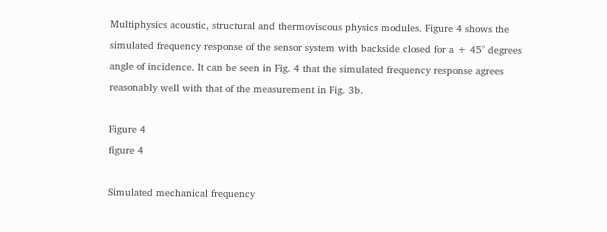Multiphysics acoustic, structural and thermoviscous physics modules. Figure 4 shows the simulated frequency response of the sensor system with backside closed for a + 45° degrees angle of incidence. It can be seen in Fig. 4 that the simulated frequency response agrees reasonably well with that of the measurement in Fig. 3b.

Figure 4
figure 4

Simulated mechanical frequency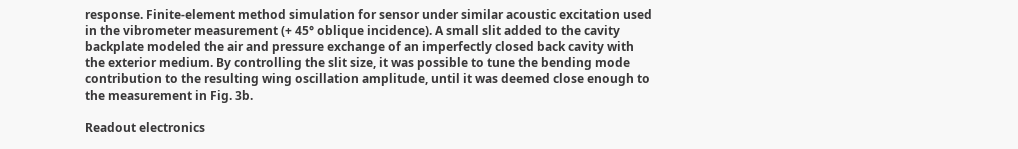response. Finite-element method simulation for sensor under similar acoustic excitation used in the vibrometer measurement (+ 45° oblique incidence). A small slit added to the cavity backplate modeled the air and pressure exchange of an imperfectly closed back cavity with the exterior medium. By controlling the slit size, it was possible to tune the bending mode contribution to the resulting wing oscillation amplitude, until it was deemed close enough to the measurement in Fig. 3b.

Readout electronics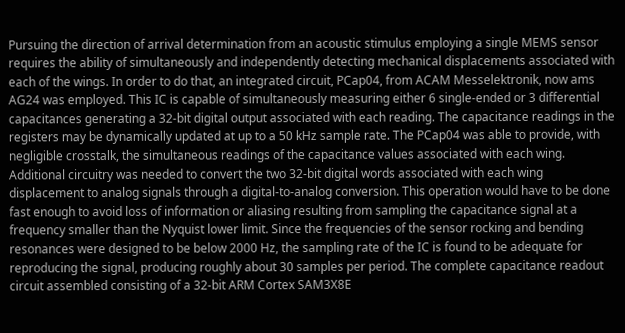Pursuing the direction of arrival determination from an acoustic stimulus employing a single MEMS sensor requires the ability of simultaneously and independently detecting mechanical displacements associated with each of the wings. In order to do that, an integrated circuit, PCap04, from ACAM Messelektronik, now ams AG24 was employed. This IC is capable of simultaneously measuring either 6 single-ended or 3 differential capacitances generating a 32-bit digital output associated with each reading. The capacitance readings in the registers may be dynamically updated at up to a 50 kHz sample rate. The PCap04 was able to provide, with negligible crosstalk, the simultaneous readings of the capacitance values associated with each wing. Additional circuitry was needed to convert the two 32-bit digital words associated with each wing displacement to analog signals through a digital-to-analog conversion. This operation would have to be done fast enough to avoid loss of information or aliasing resulting from sampling the capacitance signal at a frequency smaller than the Nyquist lower limit. Since the frequencies of the sensor rocking and bending resonances were designed to be below 2000 Hz, the sampling rate of the IC is found to be adequate for reproducing the signal, producing roughly about 30 samples per period. The complete capacitance readout circuit assembled consisting of a 32-bit ARM Cortex SAM3X8E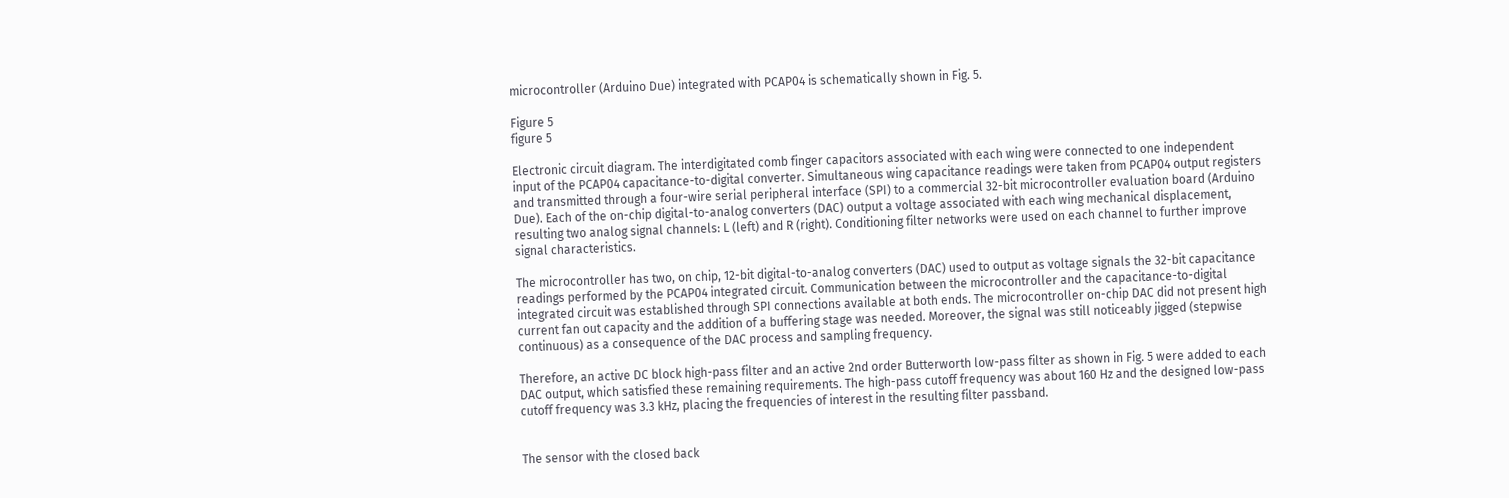microcontroller (Arduino Due) integrated with PCAP04 is schematically shown in Fig. 5.

Figure 5
figure 5

Electronic circuit diagram. The interdigitated comb finger capacitors associated with each wing were connected to one independent input of the PCAP04 capacitance-to-digital converter. Simultaneous wing capacitance readings were taken from PCAP04 output registers and transmitted through a four-wire serial peripheral interface (SPI) to a commercial 32-bit microcontroller evaluation board (Arduino Due). Each of the on-chip digital-to-analog converters (DAC) output a voltage associated with each wing mechanical displacement, resulting two analog signal channels: L (left) and R (right). Conditioning filter networks were used on each channel to further improve signal characteristics.

The microcontroller has two, on chip, 12-bit digital-to-analog converters (DAC) used to output as voltage signals the 32-bit capacitance readings performed by the PCAP04 integrated circuit. Communication between the microcontroller and the capacitance-to-digital integrated circuit was established through SPI connections available at both ends. The microcontroller on-chip DAC did not present high current fan out capacity and the addition of a buffering stage was needed. Moreover, the signal was still noticeably jigged (stepwise continuous) as a consequence of the DAC process and sampling frequency.

Therefore, an active DC block high-pass filter and an active 2nd order Butterworth low-pass filter as shown in Fig. 5 were added to each DAC output, which satisfied these remaining requirements. The high-pass cutoff frequency was about 160 Hz and the designed low-pass cutoff frequency was 3.3 kHz, placing the frequencies of interest in the resulting filter passband.


The sensor with the closed back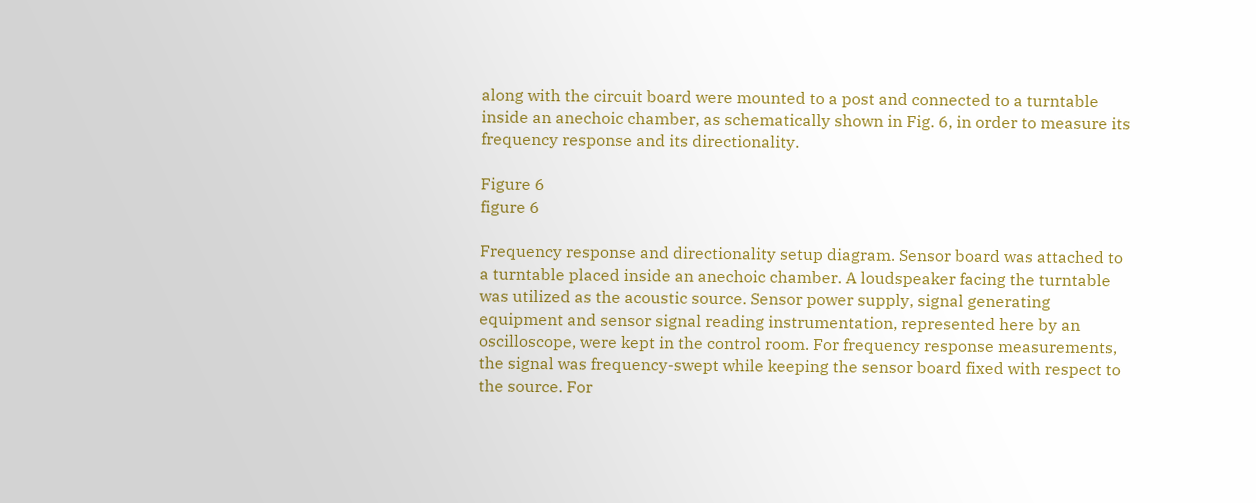along with the circuit board were mounted to a post and connected to a turntable inside an anechoic chamber, as schematically shown in Fig. 6, in order to measure its frequency response and its directionality.

Figure 6
figure 6

Frequency response and directionality setup diagram. Sensor board was attached to a turntable placed inside an anechoic chamber. A loudspeaker facing the turntable was utilized as the acoustic source. Sensor power supply, signal generating equipment and sensor signal reading instrumentation, represented here by an oscilloscope, were kept in the control room. For frequency response measurements, the signal was frequency-swept while keeping the sensor board fixed with respect to the source. For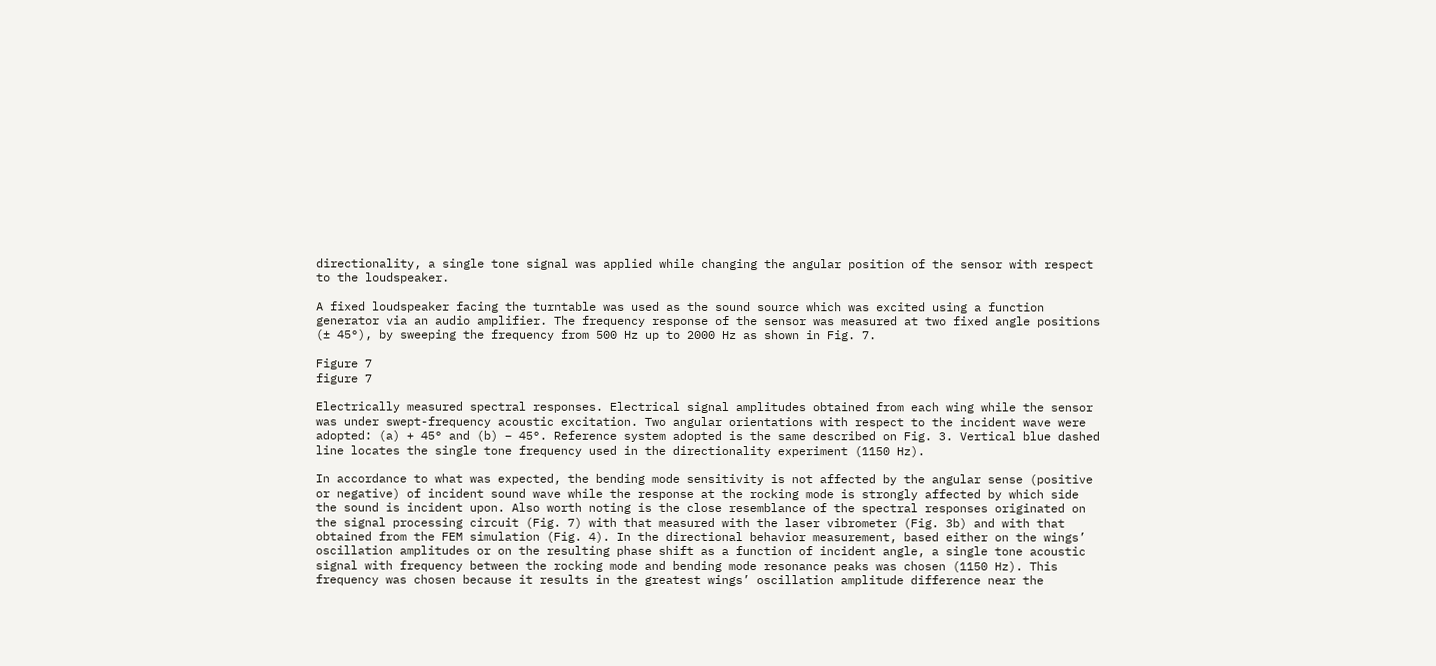directionality, a single tone signal was applied while changing the angular position of the sensor with respect to the loudspeaker.

A fixed loudspeaker facing the turntable was used as the sound source which was excited using a function generator via an audio amplifier. The frequency response of the sensor was measured at two fixed angle positions (± 45°), by sweeping the frequency from 500 Hz up to 2000 Hz as shown in Fig. 7.

Figure 7
figure 7

Electrically measured spectral responses. Electrical signal amplitudes obtained from each wing while the sensor was under swept-frequency acoustic excitation. Two angular orientations with respect to the incident wave were adopted: (a) + 45° and (b) − 45°. Reference system adopted is the same described on Fig. 3. Vertical blue dashed line locates the single tone frequency used in the directionality experiment (1150 Hz).

In accordance to what was expected, the bending mode sensitivity is not affected by the angular sense (positive or negative) of incident sound wave while the response at the rocking mode is strongly affected by which side the sound is incident upon. Also worth noting is the close resemblance of the spectral responses originated on the signal processing circuit (Fig. 7) with that measured with the laser vibrometer (Fig. 3b) and with that obtained from the FEM simulation (Fig. 4). In the directional behavior measurement, based either on the wings’ oscillation amplitudes or on the resulting phase shift as a function of incident angle, a single tone acoustic signal with frequency between the rocking mode and bending mode resonance peaks was chosen (1150 Hz). This frequency was chosen because it results in the greatest wings’ oscillation amplitude difference near the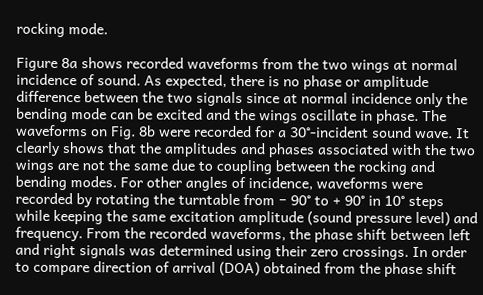rocking mode.

Figure 8a shows recorded waveforms from the two wings at normal incidence of sound. As expected, there is no phase or amplitude difference between the two signals since at normal incidence only the bending mode can be excited and the wings oscillate in phase. The waveforms on Fig. 8b were recorded for a 30°-incident sound wave. It clearly shows that the amplitudes and phases associated with the two wings are not the same due to coupling between the rocking and bending modes. For other angles of incidence, waveforms were recorded by rotating the turntable from − 90° to + 90° in 10° steps while keeping the same excitation amplitude (sound pressure level) and frequency. From the recorded waveforms, the phase shift between left and right signals was determined using their zero crossings. In order to compare direction of arrival (DOA) obtained from the phase shift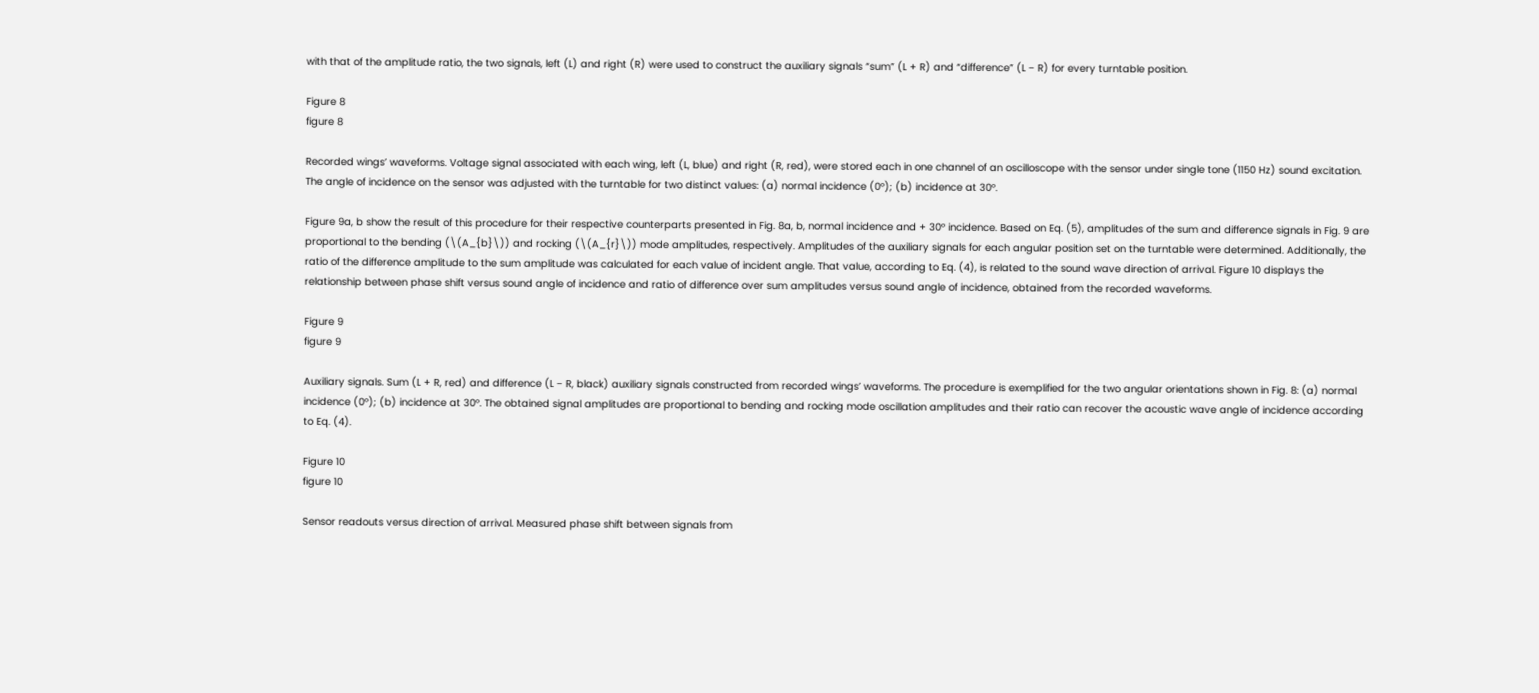with that of the amplitude ratio, the two signals, left (L) and right (R) were used to construct the auxiliary signals “sum” (L + R) and “difference” (L − R) for every turntable position.

Figure 8
figure 8

Recorded wings’ waveforms. Voltage signal associated with each wing, left (L, blue) and right (R, red), were stored each in one channel of an oscilloscope with the sensor under single tone (1150 Hz) sound excitation. The angle of incidence on the sensor was adjusted with the turntable for two distinct values: (a) normal incidence (0°); (b) incidence at 30°.

Figure 9a, b show the result of this procedure for their respective counterparts presented in Fig. 8a, b, normal incidence and + 30° incidence. Based on Eq. (5), amplitudes of the sum and difference signals in Fig. 9 are proportional to the bending (\(A_{b}\)) and rocking (\(A_{r}\)) mode amplitudes, respectively. Amplitudes of the auxiliary signals for each angular position set on the turntable were determined. Additionally, the ratio of the difference amplitude to the sum amplitude was calculated for each value of incident angle. That value, according to Eq. (4), is related to the sound wave direction of arrival. Figure 10 displays the relationship between phase shift versus sound angle of incidence and ratio of difference over sum amplitudes versus sound angle of incidence, obtained from the recorded waveforms.

Figure 9
figure 9

Auxiliary signals. Sum (L + R, red) and difference (L − R, black) auxiliary signals constructed from recorded wings’ waveforms. The procedure is exemplified for the two angular orientations shown in Fig. 8: (a) normal incidence (0°); (b) incidence at 30°. The obtained signal amplitudes are proportional to bending and rocking mode oscillation amplitudes and their ratio can recover the acoustic wave angle of incidence according to Eq. (4).

Figure 10
figure 10

Sensor readouts versus direction of arrival. Measured phase shift between signals from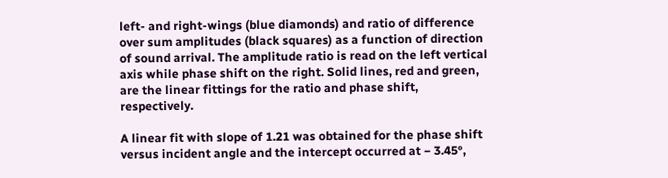left- and right-wings (blue diamonds) and ratio of difference over sum amplitudes (black squares) as a function of direction of sound arrival. The amplitude ratio is read on the left vertical axis while phase shift on the right. Solid lines, red and green, are the linear fittings for the ratio and phase shift, respectively.

A linear fit with slope of 1.21 was obtained for the phase shift versus incident angle and the intercept occurred at − 3.45°,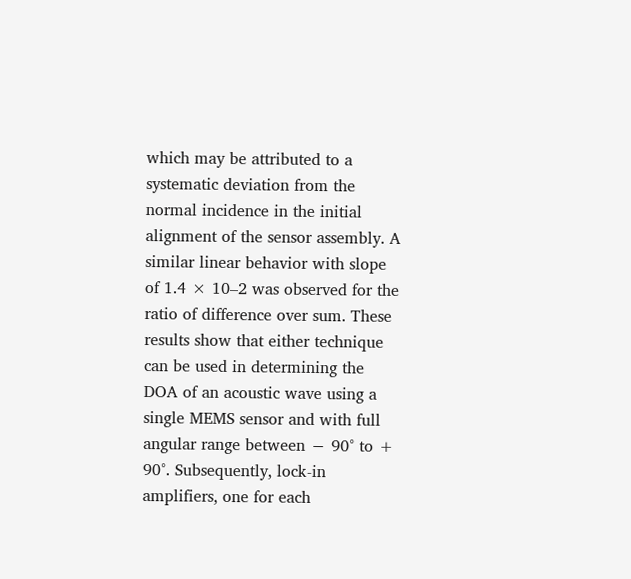which may be attributed to a systematic deviation from the normal incidence in the initial alignment of the sensor assembly. A similar linear behavior with slope of 1.4 × 10–2 was observed for the ratio of difference over sum. These results show that either technique can be used in determining the DOA of an acoustic wave using a single MEMS sensor and with full angular range between − 90° to + 90°. Subsequently, lock-in amplifiers, one for each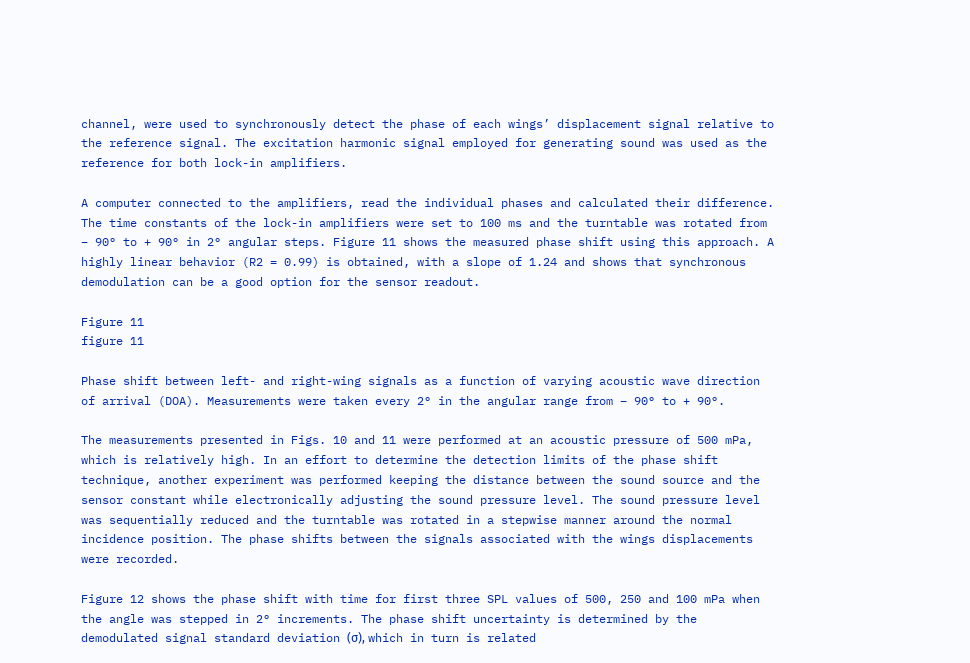channel, were used to synchronously detect the phase of each wings’ displacement signal relative to the reference signal. The excitation harmonic signal employed for generating sound was used as the reference for both lock-in amplifiers.

A computer connected to the amplifiers, read the individual phases and calculated their difference. The time constants of the lock-in amplifiers were set to 100 ms and the turntable was rotated from − 90° to + 90° in 2° angular steps. Figure 11 shows the measured phase shift using this approach. A highly linear behavior (R2 = 0.99) is obtained, with a slope of 1.24 and shows that synchronous demodulation can be a good option for the sensor readout.

Figure 11
figure 11

Phase shift between left- and right-wing signals as a function of varying acoustic wave direction of arrival (DOA). Measurements were taken every 2° in the angular range from − 90° to + 90°.

The measurements presented in Figs. 10 and 11 were performed at an acoustic pressure of 500 mPa, which is relatively high. In an effort to determine the detection limits of the phase shift technique, another experiment was performed keeping the distance between the sound source and the sensor constant while electronically adjusting the sound pressure level. The sound pressure level was sequentially reduced and the turntable was rotated in a stepwise manner around the normal incidence position. The phase shifts between the signals associated with the wings displacements were recorded.

Figure 12 shows the phase shift with time for first three SPL values of 500, 250 and 100 mPa when the angle was stepped in 2° increments. The phase shift uncertainty is determined by the demodulated signal standard deviation (σ), which in turn is related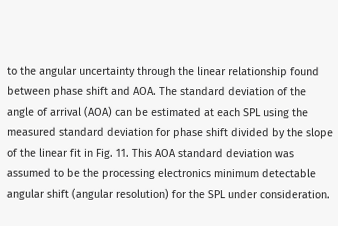to the angular uncertainty through the linear relationship found between phase shift and AOA. The standard deviation of the angle of arrival (AOA) can be estimated at each SPL using the measured standard deviation for phase shift divided by the slope of the linear fit in Fig. 11. This AOA standard deviation was assumed to be the processing electronics minimum detectable angular shift (angular resolution) for the SPL under consideration.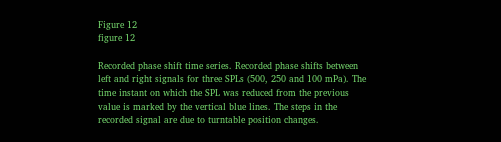Figure 12
figure 12

Recorded phase shift time series. Recorded phase shifts between left and right signals for three SPLs (500, 250 and 100 mPa). The time instant on which the SPL was reduced from the previous value is marked by the vertical blue lines. The steps in the recorded signal are due to turntable position changes.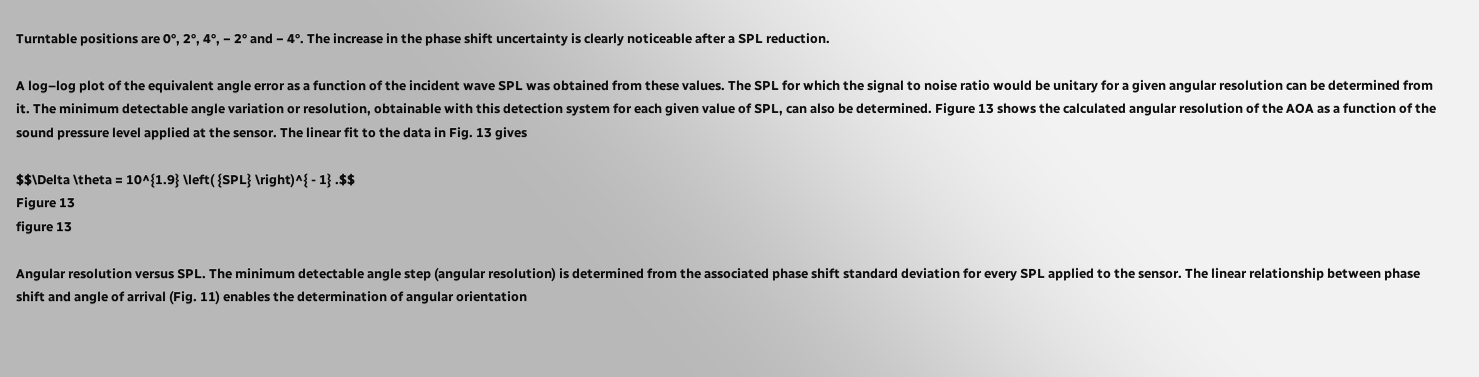Turntable positions are 0°, 2°, 4°, − 2° and − 4°. The increase in the phase shift uncertainty is clearly noticeable after a SPL reduction.

A log–log plot of the equivalent angle error as a function of the incident wave SPL was obtained from these values. The SPL for which the signal to noise ratio would be unitary for a given angular resolution can be determined from it. The minimum detectable angle variation or resolution, obtainable with this detection system for each given value of SPL, can also be determined. Figure 13 shows the calculated angular resolution of the AOA as a function of the sound pressure level applied at the sensor. The linear fit to the data in Fig. 13 gives

$$\Delta \theta = 10^{1.9} \left( {SPL} \right)^{ - 1} .$$
Figure 13
figure 13

Angular resolution versus SPL. The minimum detectable angle step (angular resolution) is determined from the associated phase shift standard deviation for every SPL applied to the sensor. The linear relationship between phase shift and angle of arrival (Fig. 11) enables the determination of angular orientation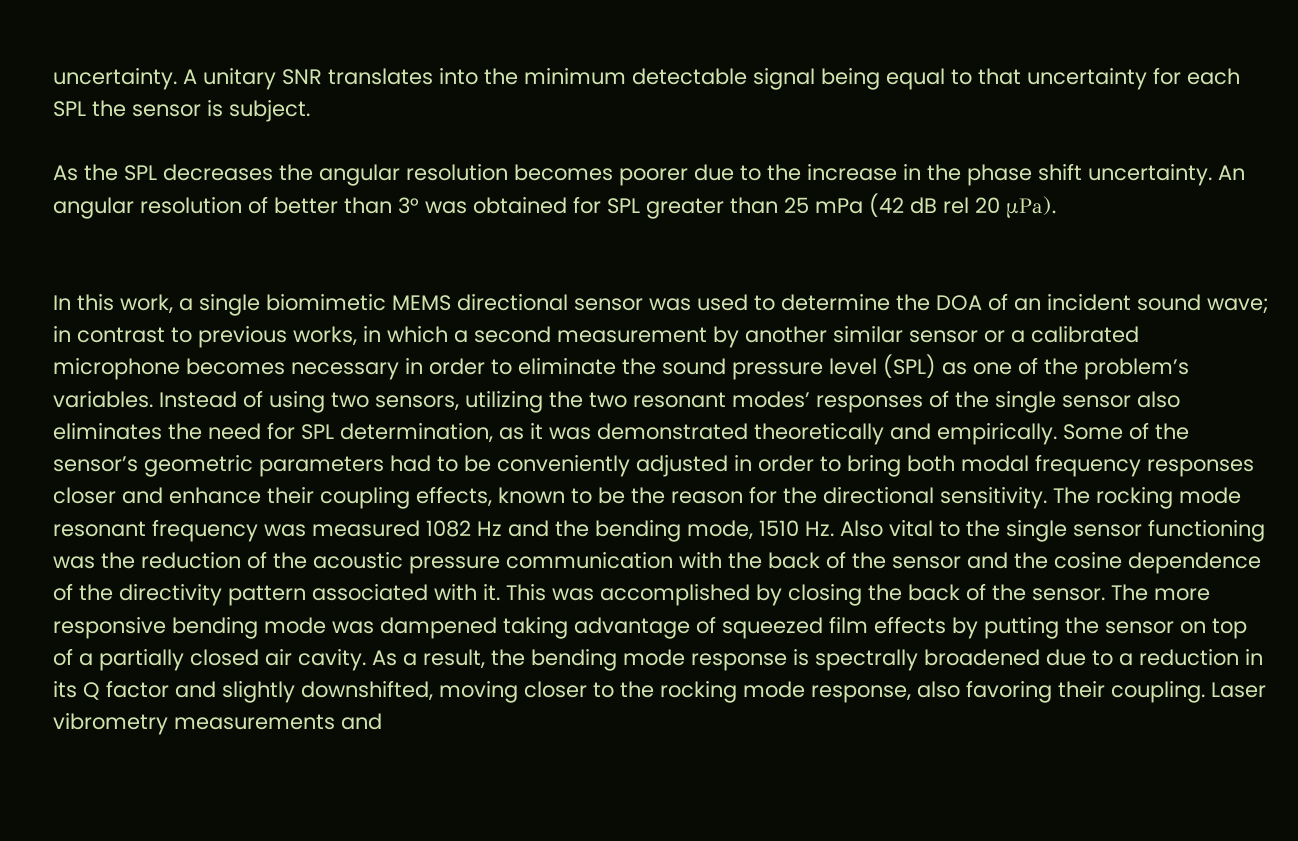uncertainty. A unitary SNR translates into the minimum detectable signal being equal to that uncertainty for each SPL the sensor is subject.

As the SPL decreases the angular resolution becomes poorer due to the increase in the phase shift uncertainty. An angular resolution of better than 3° was obtained for SPL greater than 25 mPa (42 dB rel 20 μPa).


In this work, a single biomimetic MEMS directional sensor was used to determine the DOA of an incident sound wave; in contrast to previous works, in which a second measurement by another similar sensor or a calibrated microphone becomes necessary in order to eliminate the sound pressure level (SPL) as one of the problem’s variables. Instead of using two sensors, utilizing the two resonant modes’ responses of the single sensor also eliminates the need for SPL determination, as it was demonstrated theoretically and empirically. Some of the sensor’s geometric parameters had to be conveniently adjusted in order to bring both modal frequency responses closer and enhance their coupling effects, known to be the reason for the directional sensitivity. The rocking mode resonant frequency was measured 1082 Hz and the bending mode, 1510 Hz. Also vital to the single sensor functioning was the reduction of the acoustic pressure communication with the back of the sensor and the cosine dependence of the directivity pattern associated with it. This was accomplished by closing the back of the sensor. The more responsive bending mode was dampened taking advantage of squeezed film effects by putting the sensor on top of a partially closed air cavity. As a result, the bending mode response is spectrally broadened due to a reduction in its Q factor and slightly downshifted, moving closer to the rocking mode response, also favoring their coupling. Laser vibrometry measurements and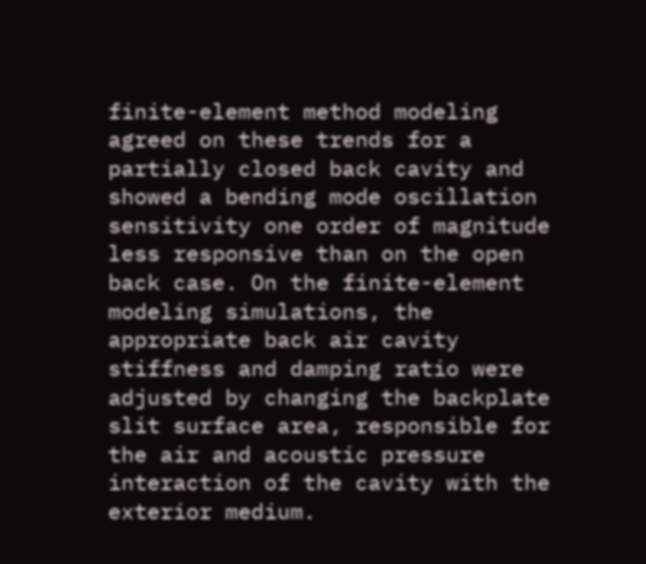finite-element method modeling agreed on these trends for a partially closed back cavity and showed a bending mode oscillation sensitivity one order of magnitude less responsive than on the open back case. On the finite-element modeling simulations, the appropriate back air cavity stiffness and damping ratio were adjusted by changing the backplate slit surface area, responsible for the air and acoustic pressure interaction of the cavity with the exterior medium.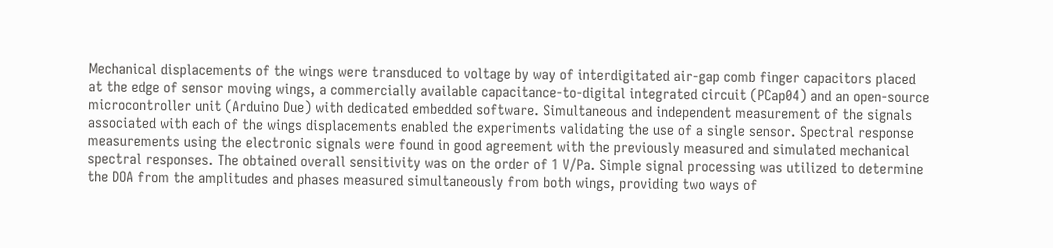Mechanical displacements of the wings were transduced to voltage by way of interdigitated air-gap comb finger capacitors placed at the edge of sensor moving wings, a commercially available capacitance-to-digital integrated circuit (PCap04) and an open-source microcontroller unit (Arduino Due) with dedicated embedded software. Simultaneous and independent measurement of the signals associated with each of the wings displacements enabled the experiments validating the use of a single sensor. Spectral response measurements using the electronic signals were found in good agreement with the previously measured and simulated mechanical spectral responses. The obtained overall sensitivity was on the order of 1 V/Pa. Simple signal processing was utilized to determine the DOA from the amplitudes and phases measured simultaneously from both wings, providing two ways of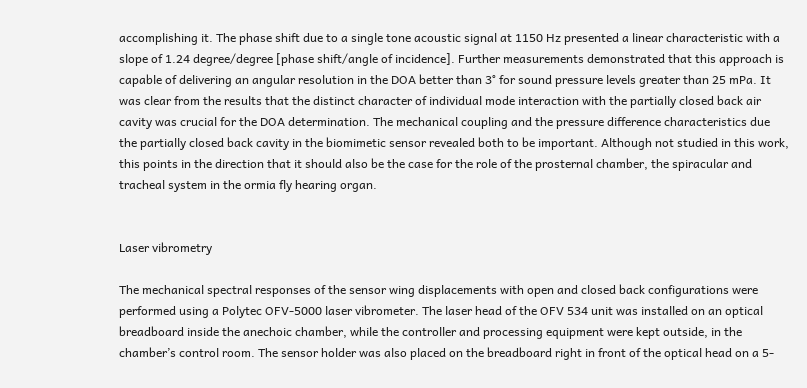accomplishing it. The phase shift due to a single tone acoustic signal at 1150 Hz presented a linear characteristic with a slope of 1.24 degree/degree [phase shift/angle of incidence]. Further measurements demonstrated that this approach is capable of delivering an angular resolution in the DOA better than 3° for sound pressure levels greater than 25 mPa. It was clear from the results that the distinct character of individual mode interaction with the partially closed back air cavity was crucial for the DOA determination. The mechanical coupling and the pressure difference characteristics due the partially closed back cavity in the biomimetic sensor revealed both to be important. Although not studied in this work, this points in the direction that it should also be the case for the role of the prosternal chamber, the spiracular and tracheal system in the ormia fly hearing organ.


Laser vibrometry

The mechanical spectral responses of the sensor wing displacements with open and closed back configurations were performed using a Polytec OFV-5000 laser vibrometer. The laser head of the OFV 534 unit was installed on an optical breadboard inside the anechoic chamber, while the controller and processing equipment were kept outside, in the chamber’s control room. The sensor holder was also placed on the breadboard right in front of the optical head on a 5-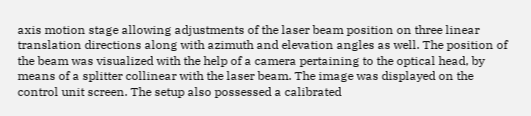axis motion stage allowing adjustments of the laser beam position on three linear translation directions along with azimuth and elevation angles as well. The position of the beam was visualized with the help of a camera pertaining to the optical head, by means of a splitter collinear with the laser beam. The image was displayed on the control unit screen. The setup also possessed a calibrated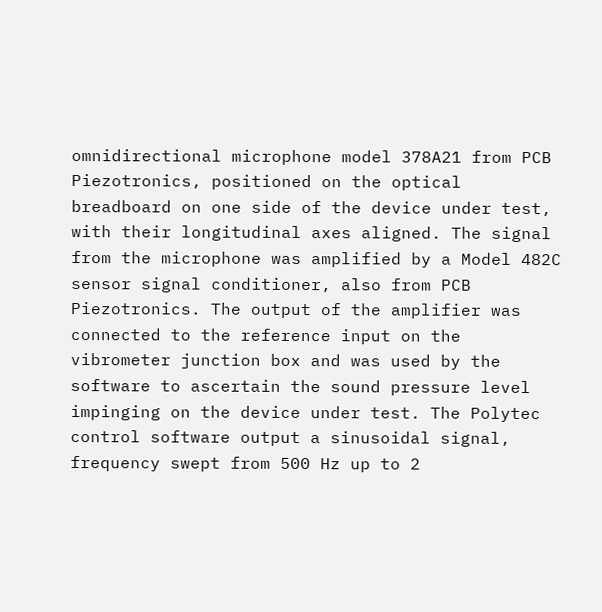omnidirectional microphone model 378A21 from PCB Piezotronics, positioned on the optical breadboard on one side of the device under test, with their longitudinal axes aligned. The signal from the microphone was amplified by a Model 482C sensor signal conditioner, also from PCB Piezotronics. The output of the amplifier was connected to the reference input on the vibrometer junction box and was used by the software to ascertain the sound pressure level impinging on the device under test. The Polytec control software output a sinusoidal signal, frequency swept from 500 Hz up to 2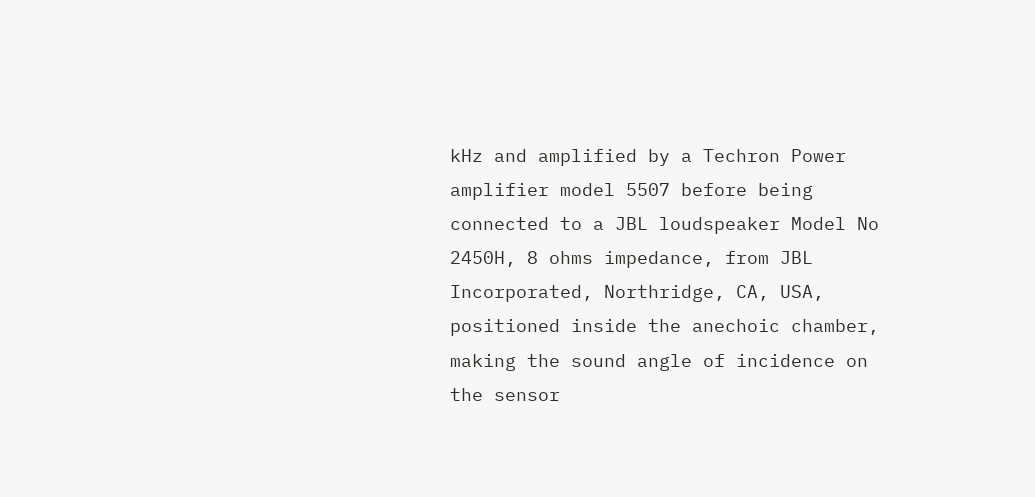kHz and amplified by a Techron Power amplifier model 5507 before being connected to a JBL loudspeaker Model No 2450H, 8 ohms impedance, from JBL Incorporated, Northridge, CA, USA, positioned inside the anechoic chamber, making the sound angle of incidence on the sensor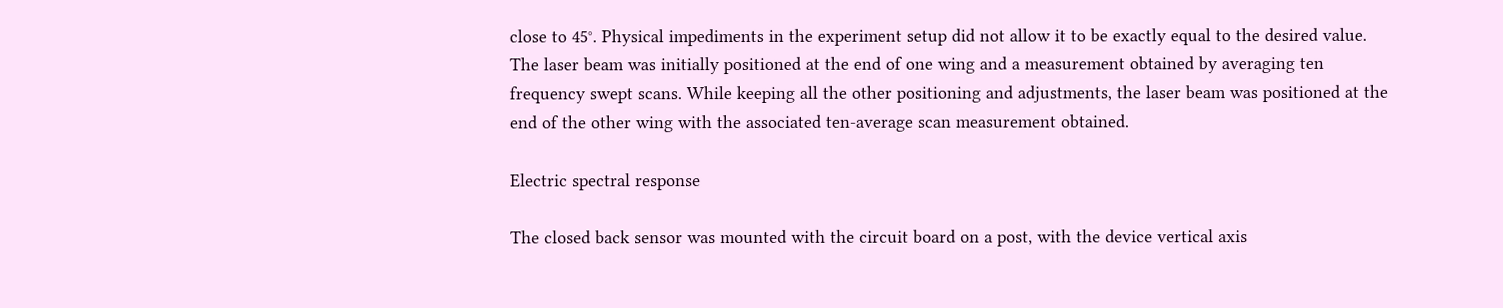close to 45°. Physical impediments in the experiment setup did not allow it to be exactly equal to the desired value. The laser beam was initially positioned at the end of one wing and a measurement obtained by averaging ten frequency swept scans. While keeping all the other positioning and adjustments, the laser beam was positioned at the end of the other wing with the associated ten-average scan measurement obtained.

Electric spectral response

The closed back sensor was mounted with the circuit board on a post, with the device vertical axis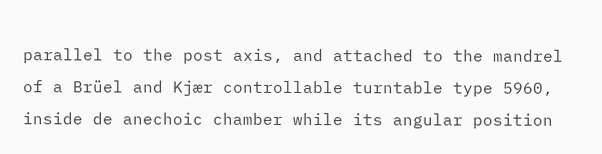parallel to the post axis, and attached to the mandrel of a Brüel and Kjær controllable turntable type 5960, inside de anechoic chamber while its angular position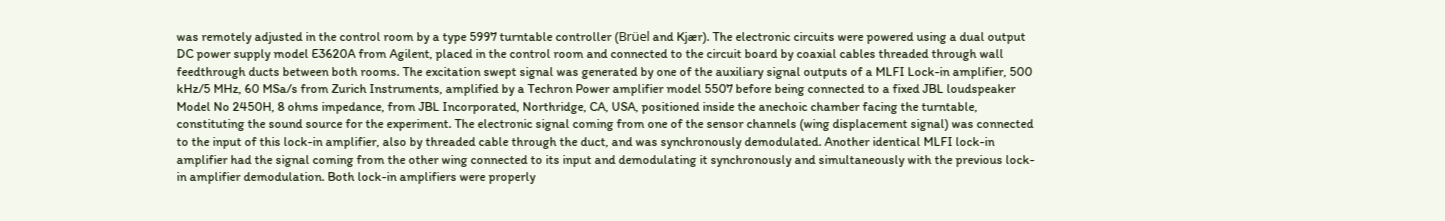was remotely adjusted in the control room by a type 5997 turntable controller (Brüel and Kjær). The electronic circuits were powered using a dual output DC power supply model E3620A from Agilent, placed in the control room and connected to the circuit board by coaxial cables threaded through wall feedthrough ducts between both rooms. The excitation swept signal was generated by one of the auxiliary signal outputs of a MLFI Lock-in amplifier, 500 kHz/5 MHz, 60 MSa/s from Zurich Instruments, amplified by a Techron Power amplifier model 5507 before being connected to a fixed JBL loudspeaker Model No 2450H, 8 ohms impedance, from JBL Incorporated, Northridge, CA, USA, positioned inside the anechoic chamber facing the turntable, constituting the sound source for the experiment. The electronic signal coming from one of the sensor channels (wing displacement signal) was connected to the input of this lock-in amplifier, also by threaded cable through the duct, and was synchronously demodulated. Another identical MLFI lock-in amplifier had the signal coming from the other wing connected to its input and demodulating it synchronously and simultaneously with the previous lock-in amplifier demodulation. Both lock-in amplifiers were properly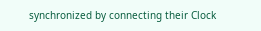synchronized by connecting their Clock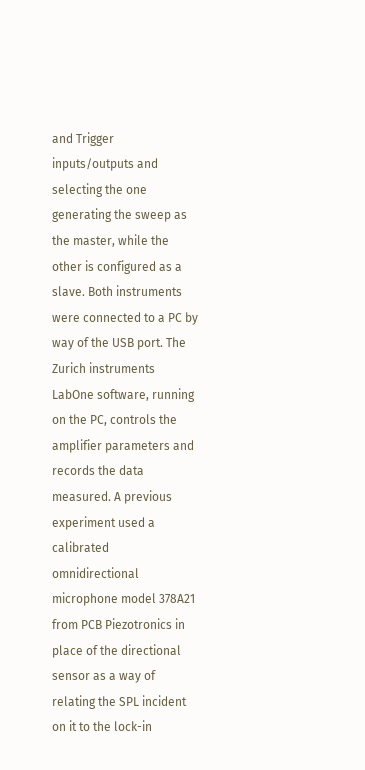and Trigger inputs/outputs and selecting the one generating the sweep as the master, while the other is configured as a slave. Both instruments were connected to a PC by way of the USB port. The Zurich instruments LabOne software, running on the PC, controls the amplifier parameters and records the data measured. A previous experiment used a calibrated omnidirectional microphone model 378A21 from PCB Piezotronics in place of the directional sensor as a way of relating the SPL incident on it to the lock-in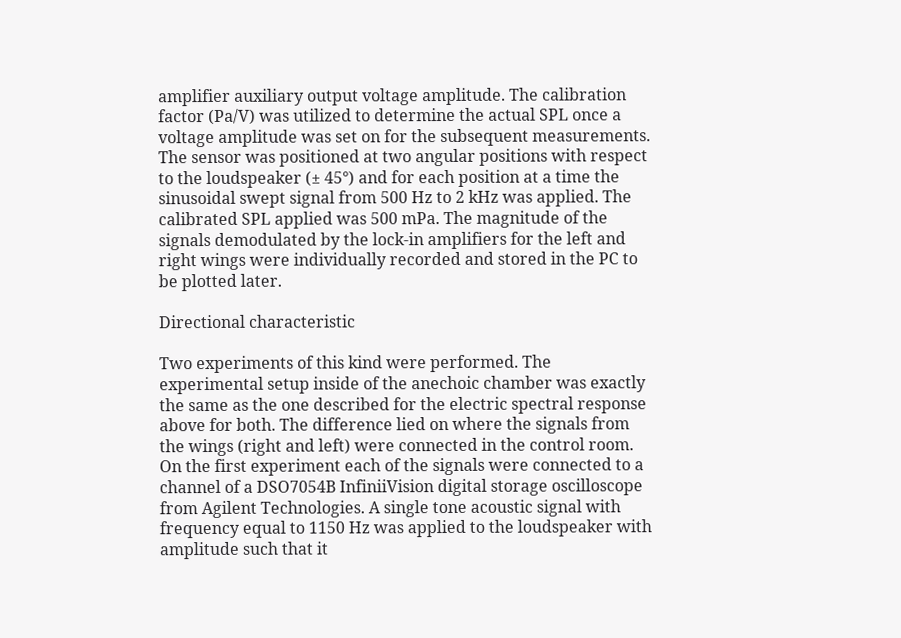amplifier auxiliary output voltage amplitude. The calibration factor (Pa/V) was utilized to determine the actual SPL once a voltage amplitude was set on for the subsequent measurements. The sensor was positioned at two angular positions with respect to the loudspeaker (± 45°) and for each position at a time the sinusoidal swept signal from 500 Hz to 2 kHz was applied. The calibrated SPL applied was 500 mPa. The magnitude of the signals demodulated by the lock-in amplifiers for the left and right wings were individually recorded and stored in the PC to be plotted later.

Directional characteristic

Two experiments of this kind were performed. The experimental setup inside of the anechoic chamber was exactly the same as the one described for the electric spectral response above for both. The difference lied on where the signals from the wings (right and left) were connected in the control room. On the first experiment each of the signals were connected to a channel of a DSO7054B InfiniiVision digital storage oscilloscope from Agilent Technologies. A single tone acoustic signal with frequency equal to 1150 Hz was applied to the loudspeaker with amplitude such that it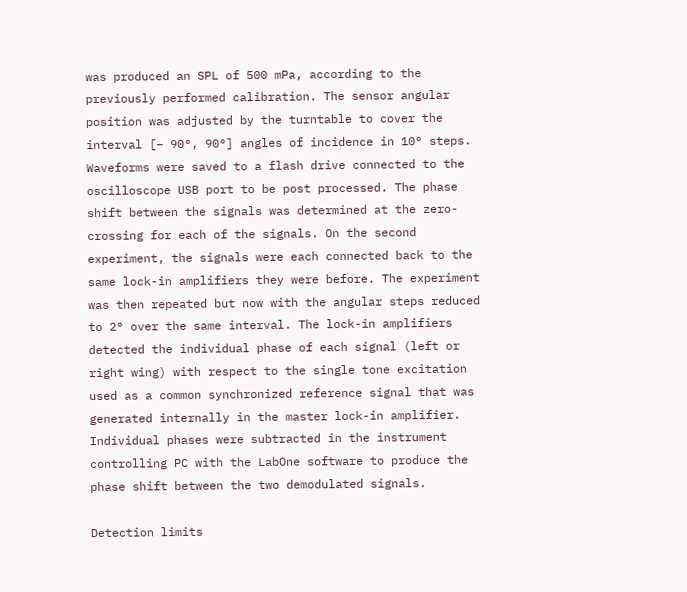was produced an SPL of 500 mPa, according to the previously performed calibration. The sensor angular position was adjusted by the turntable to cover the interval [− 90°, 90°] angles of incidence in 10° steps. Waveforms were saved to a flash drive connected to the oscilloscope USB port to be post processed. The phase shift between the signals was determined at the zero-crossing for each of the signals. On the second experiment, the signals were each connected back to the same lock-in amplifiers they were before. The experiment was then repeated but now with the angular steps reduced to 2° over the same interval. The lock-in amplifiers detected the individual phase of each signal (left or right wing) with respect to the single tone excitation used as a common synchronized reference signal that was generated internally in the master lock-in amplifier. Individual phases were subtracted in the instrument controlling PC with the LabOne software to produce the phase shift between the two demodulated signals.

Detection limits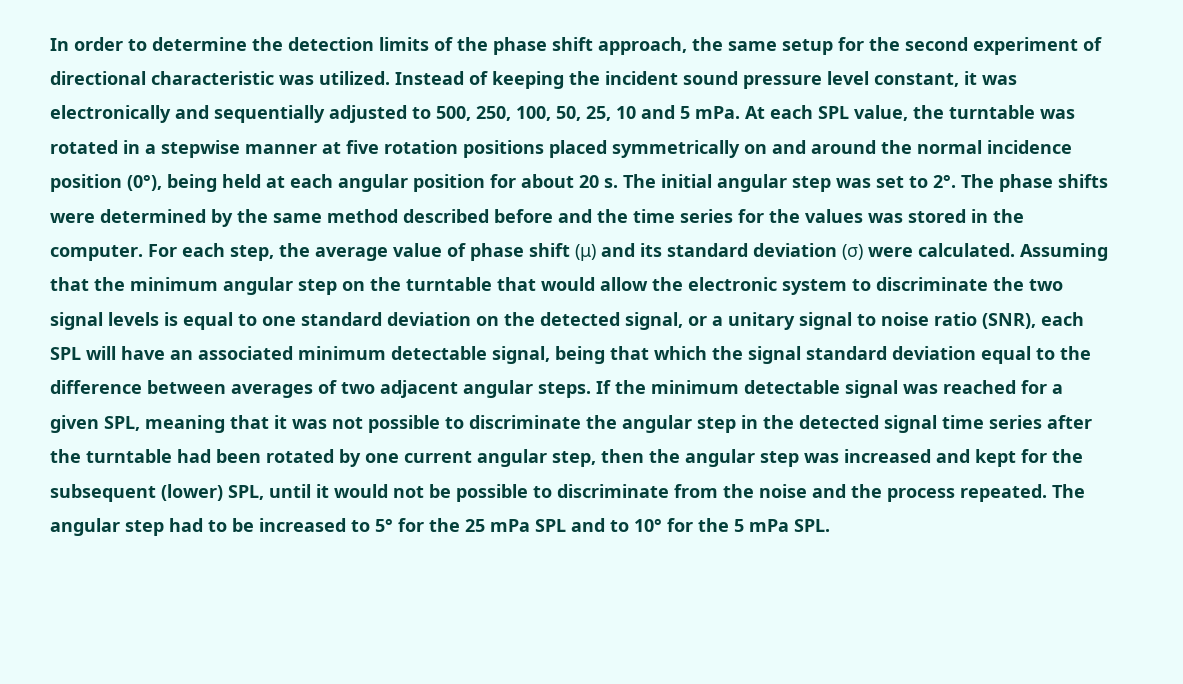In order to determine the detection limits of the phase shift approach, the same setup for the second experiment of directional characteristic was utilized. Instead of keeping the incident sound pressure level constant, it was electronically and sequentially adjusted to 500, 250, 100, 50, 25, 10 and 5 mPa. At each SPL value, the turntable was rotated in a stepwise manner at five rotation positions placed symmetrically on and around the normal incidence position (0°), being held at each angular position for about 20 s. The initial angular step was set to 2°. The phase shifts were determined by the same method described before and the time series for the values was stored in the computer. For each step, the average value of phase shift (μ) and its standard deviation (σ) were calculated. Assuming that the minimum angular step on the turntable that would allow the electronic system to discriminate the two signal levels is equal to one standard deviation on the detected signal, or a unitary signal to noise ratio (SNR), each SPL will have an associated minimum detectable signal, being that which the signal standard deviation equal to the difference between averages of two adjacent angular steps. If the minimum detectable signal was reached for a given SPL, meaning that it was not possible to discriminate the angular step in the detected signal time series after the turntable had been rotated by one current angular step, then the angular step was increased and kept for the subsequent (lower) SPL, until it would not be possible to discriminate from the noise and the process repeated. The angular step had to be increased to 5° for the 25 mPa SPL and to 10° for the 5 mPa SPL.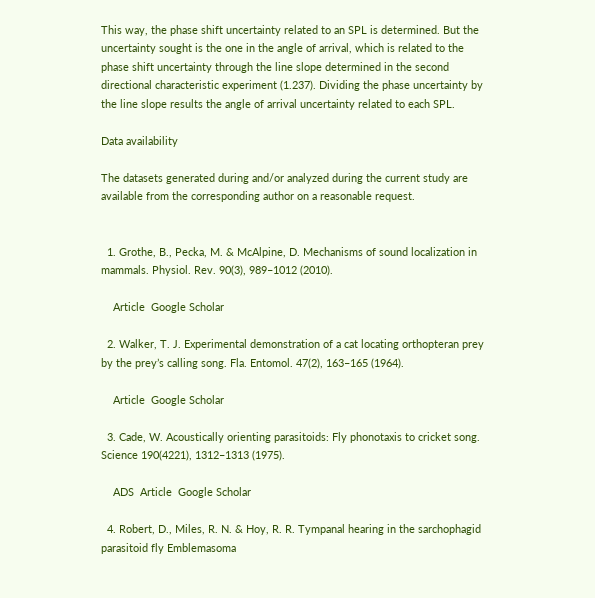This way, the phase shift uncertainty related to an SPL is determined. But the uncertainty sought is the one in the angle of arrival, which is related to the phase shift uncertainty through the line slope determined in the second directional characteristic experiment (1.237). Dividing the phase uncertainty by the line slope results the angle of arrival uncertainty related to each SPL.

Data availability

The datasets generated during and/or analyzed during the current study are available from the corresponding author on a reasonable request.


  1. Grothe, B., Pecka, M. & McAlpine, D. Mechanisms of sound localization in mammals. Physiol. Rev. 90(3), 989–1012 (2010).

    Article  Google Scholar

  2. Walker, T. J. Experimental demonstration of a cat locating orthopteran prey by the prey’s calling song. Fla. Entomol. 47(2), 163–165 (1964).

    Article  Google Scholar

  3. Cade, W. Acoustically orienting parasitoids: Fly phonotaxis to cricket song. Science 190(4221), 1312–1313 (1975).

    ADS  Article  Google Scholar

  4. Robert, D., Miles, R. N. & Hoy, R. R. Tympanal hearing in the sarchophagid parasitoid fly Emblemasoma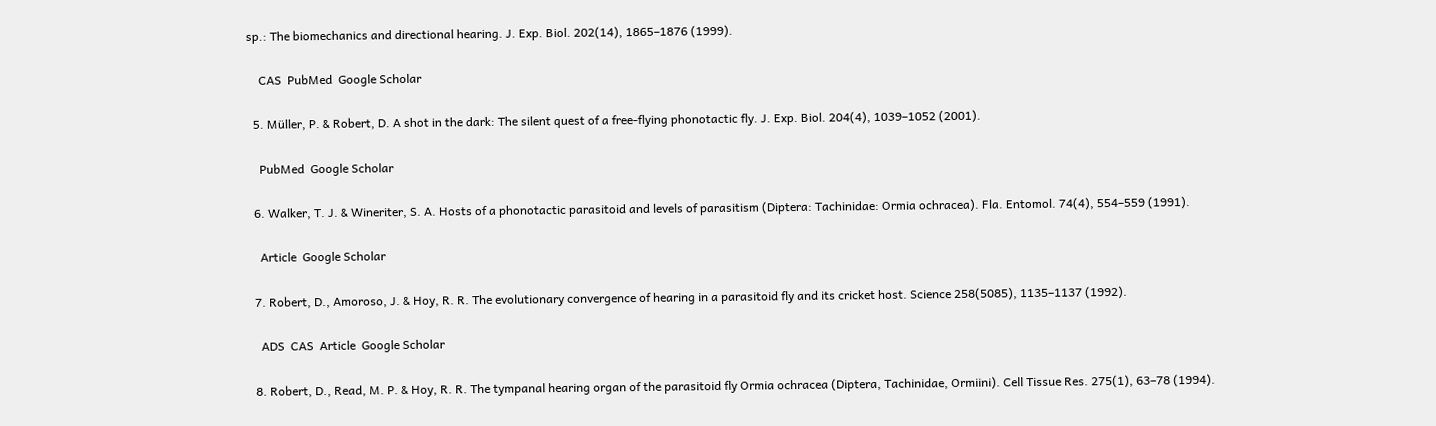sp.: The biomechanics and directional hearing. J. Exp. Biol. 202(14), 1865–1876 (1999).

    CAS  PubMed  Google Scholar

  5. Müller, P. & Robert, D. A shot in the dark: The silent quest of a free-flying phonotactic fly. J. Exp. Biol. 204(4), 1039–1052 (2001).

    PubMed  Google Scholar

  6. Walker, T. J. & Wineriter, S. A. Hosts of a phonotactic parasitoid and levels of parasitism (Diptera: Tachinidae: Ormia ochracea). Fla. Entomol. 74(4), 554–559 (1991).

    Article  Google Scholar

  7. Robert, D., Amoroso, J. & Hoy, R. R. The evolutionary convergence of hearing in a parasitoid fly and its cricket host. Science 258(5085), 1135–1137 (1992).

    ADS  CAS  Article  Google Scholar

  8. Robert, D., Read, M. P. & Hoy, R. R. The tympanal hearing organ of the parasitoid fly Ormia ochracea (Diptera, Tachinidae, Ormiini). Cell Tissue Res. 275(1), 63–78 (1994).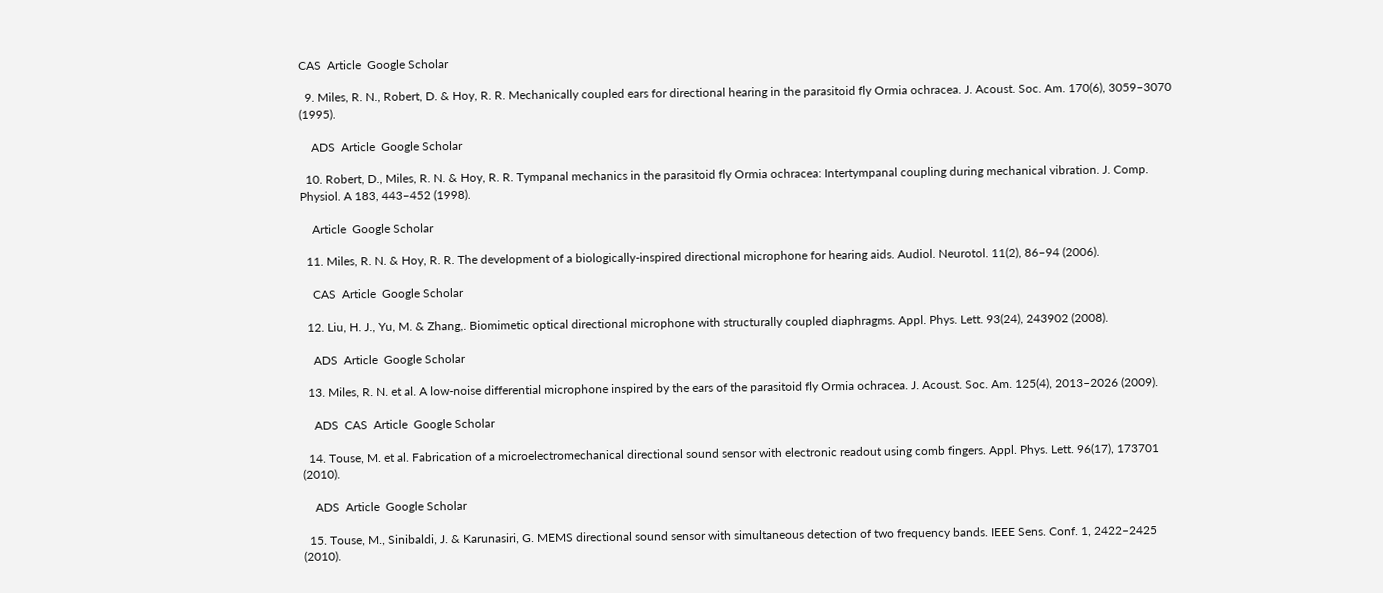CAS  Article  Google Scholar

  9. Miles, R. N., Robert, D. & Hoy, R. R. Mechanically coupled ears for directional hearing in the parasitoid fly Ormia ochracea. J. Acoust. Soc. Am. 170(6), 3059–3070 (1995).

    ADS  Article  Google Scholar

  10. Robert, D., Miles, R. N. & Hoy, R. R. Tympanal mechanics in the parasitoid fly Ormia ochracea: Intertympanal coupling during mechanical vibration. J. Comp. Physiol. A 183, 443–452 (1998).

    Article  Google Scholar

  11. Miles, R. N. & Hoy, R. R. The development of a biologically-inspired directional microphone for hearing aids. Audiol. Neurotol. 11(2), 86–94 (2006).

    CAS  Article  Google Scholar

  12. Liu, H. J., Yu, M. & Zhang,. Biomimetic optical directional microphone with structurally coupled diaphragms. Appl. Phys. Lett. 93(24), 243902 (2008).

    ADS  Article  Google Scholar

  13. Miles, R. N. et al. A low-noise differential microphone inspired by the ears of the parasitoid fly Ormia ochracea. J. Acoust. Soc. Am. 125(4), 2013–2026 (2009).

    ADS  CAS  Article  Google Scholar

  14. Touse, M. et al. Fabrication of a microelectromechanical directional sound sensor with electronic readout using comb fingers. Appl. Phys. Lett. 96(17), 173701 (2010).

    ADS  Article  Google Scholar

  15. Touse, M., Sinibaldi, J. & Karunasiri, G. MEMS directional sound sensor with simultaneous detection of two frequency bands. IEEE Sens. Conf. 1, 2422–2425 (2010).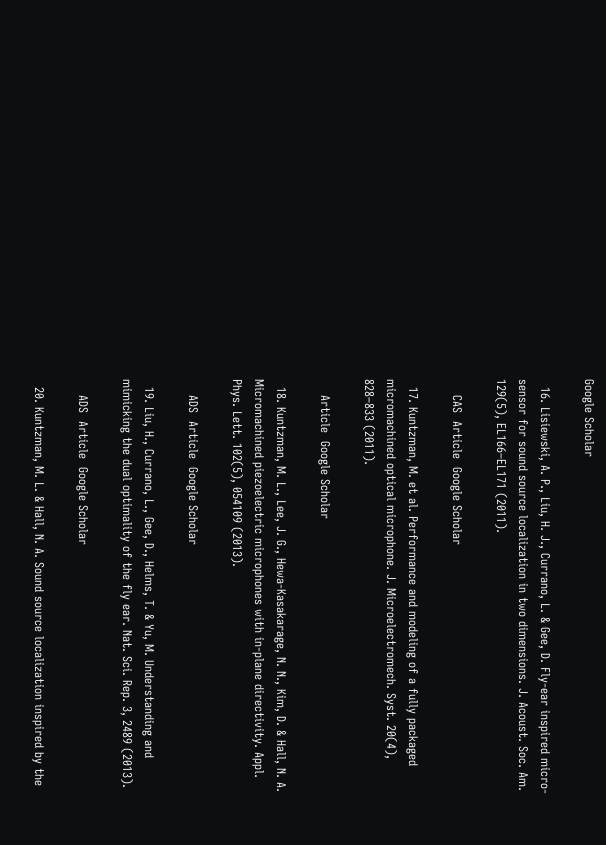Google Scholar

  16. Lisiewski, A. P., Liu, H. J., Currano, L. & Gee, D. Fly-ear inspired micro-sensor for sound source localization in two dimensions. J. Acoust. Soc. Am. 129(5), EL166–EL171 (2011).

    CAS  Article  Google Scholar

  17. Kuntzman, M. et al. Performance and modeling of a fully packaged micromachined optical microphone. J. Microelectromech. Syst. 20(4), 828–833 (2011).

    Article  Google Scholar

  18. Kuntzman, M. L., Lee, J. G., Hewa-Kasakarage, N. N., Kim, D. & Hall, N. A. Micromachined piezoelectric microphones with in-plane directivity. Appl. Phys. Lett. 102(5), 054109 (2013).

    ADS  Article  Google Scholar

  19. Liu, H., Currano, L., Gee, D., Helms, T. & Yu, M. Understanding and mimicking the dual optimality of the fly ear. Nat. Sci. Rep. 3, 2489 (2013).

    ADS  Article  Google Scholar

  20. Kuntzman, M. L. & Hall, N. A. Sound source localization inspired by the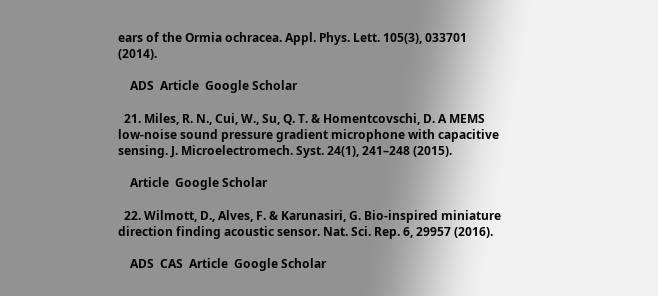ears of the Ormia ochracea. Appl. Phys. Lett. 105(3), 033701 (2014).

    ADS  Article  Google Scholar

  21. Miles, R. N., Cui, W., Su, Q. T. & Homentcovschi, D. A MEMS low-noise sound pressure gradient microphone with capacitive sensing. J. Microelectromech. Syst. 24(1), 241–248 (2015).

    Article  Google Scholar

  22. Wilmott, D., Alves, F. & Karunasiri, G. Bio-inspired miniature direction finding acoustic sensor. Nat. Sci. Rep. 6, 29957 (2016).

    ADS  CAS  Article  Google Scholar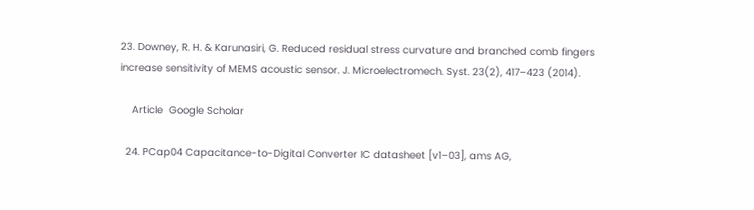23. Downey, R. H. & Karunasiri, G. Reduced residual stress curvature and branched comb fingers increase sensitivity of MEMS acoustic sensor. J. Microelectromech. Syst. 23(2), 417–423 (2014).

    Article  Google Scholar

  24. PCap04 Capacitance-to-Digital Converter IC datasheet [v1–03], ams AG,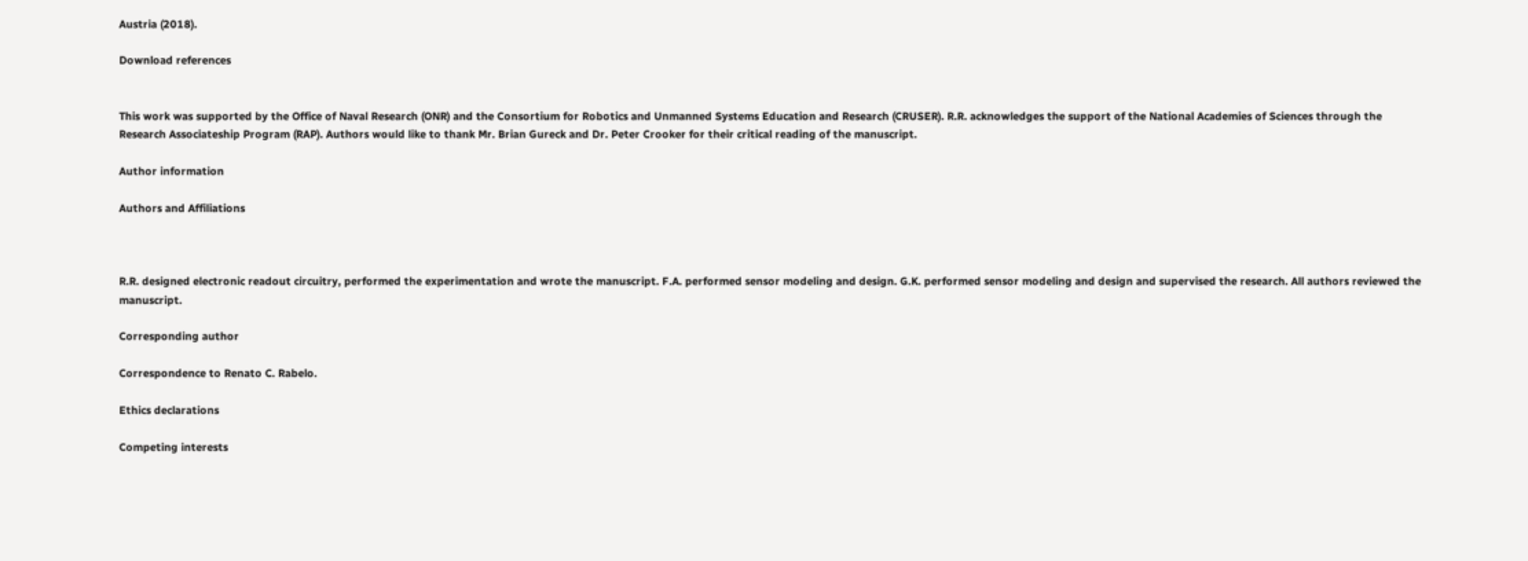Austria (2018).

Download references


This work was supported by the Office of Naval Research (ONR) and the Consortium for Robotics and Unmanned Systems Education and Research (CRUSER). R.R. acknowledges the support of the National Academies of Sciences through the Research Associateship Program (RAP). Authors would like to thank Mr. Brian Gureck and Dr. Peter Crooker for their critical reading of the manuscript.

Author information

Authors and Affiliations



R.R. designed electronic readout circuitry, performed the experimentation and wrote the manuscript. F.A. performed sensor modeling and design. G.K. performed sensor modeling and design and supervised the research. All authors reviewed the manuscript.

Corresponding author

Correspondence to Renato C. Rabelo.

Ethics declarations

Competing interests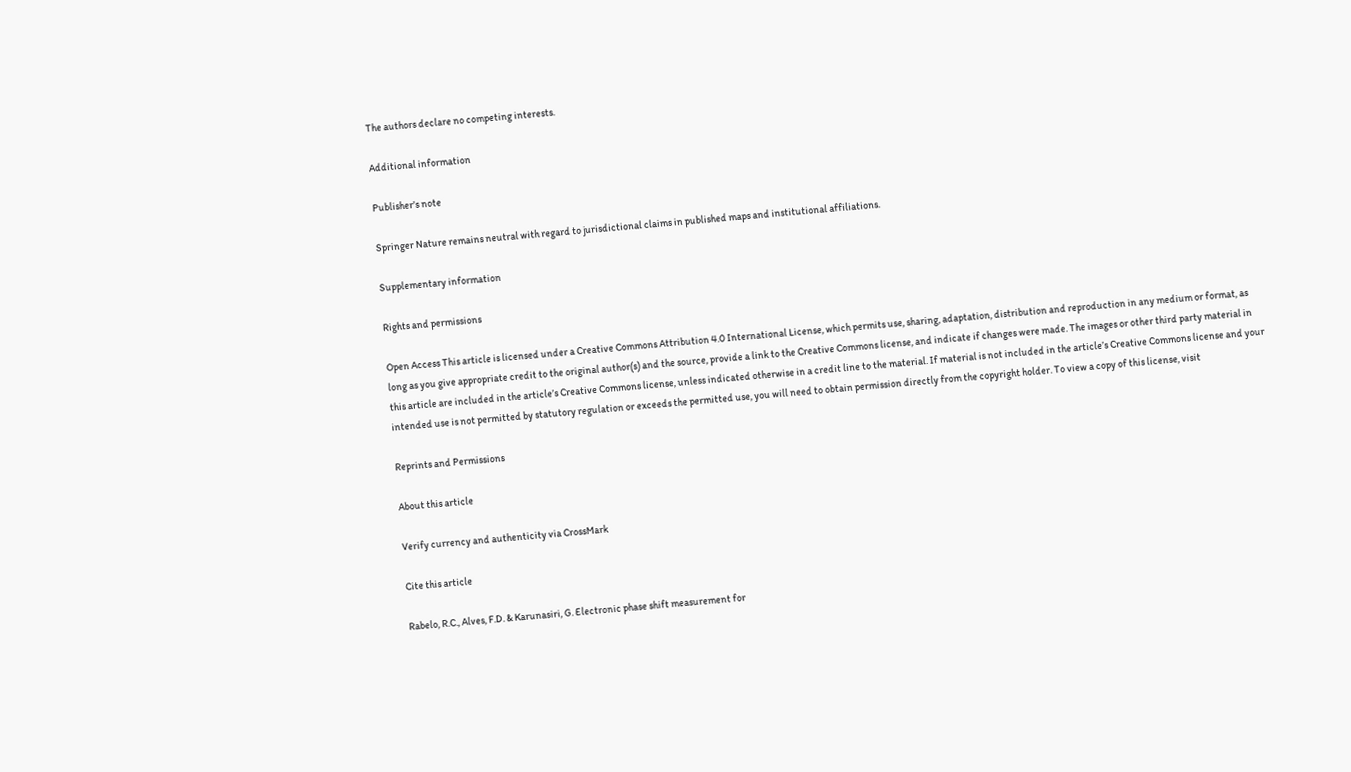The authors declare no competing interests.

Additional information

Publisher's note

Springer Nature remains neutral with regard to jurisdictional claims in published maps and institutional affiliations.

Supplementary information

Rights and permissions

Open Access This article is licensed under a Creative Commons Attribution 4.0 International License, which permits use, sharing, adaptation, distribution and reproduction in any medium or format, as long as you give appropriate credit to the original author(s) and the source, provide a link to the Creative Commons license, and indicate if changes were made. The images or other third party material in this article are included in the article’s Creative Commons license, unless indicated otherwise in a credit line to the material. If material is not included in the article’s Creative Commons license and your intended use is not permitted by statutory regulation or exceeds the permitted use, you will need to obtain permission directly from the copyright holder. To view a copy of this license, visit

Reprints and Permissions

About this article

Verify currency and authenticity via CrossMark

Cite this article

Rabelo, R.C., Alves, F.D. & Karunasiri, G. Electronic phase shift measurement for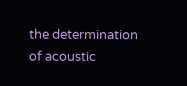the determination of acoustic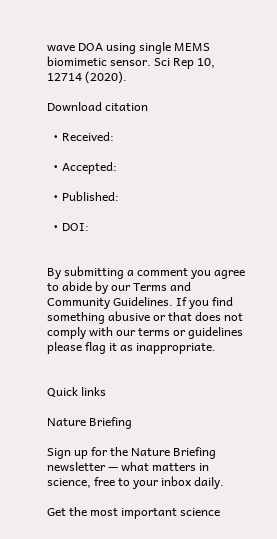wave DOA using single MEMS biomimetic sensor. Sci Rep 10, 12714 (2020).

Download citation

  • Received:

  • Accepted:

  • Published:

  • DOI:


By submitting a comment you agree to abide by our Terms and Community Guidelines. If you find something abusive or that does not comply with our terms or guidelines please flag it as inappropriate.


Quick links

Nature Briefing

Sign up for the Nature Briefing newsletter — what matters in science, free to your inbox daily.

Get the most important science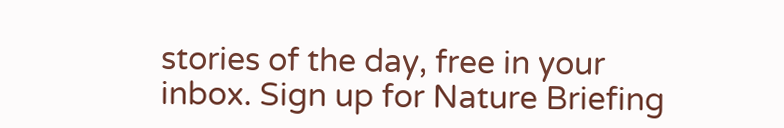stories of the day, free in your inbox. Sign up for Nature Briefing